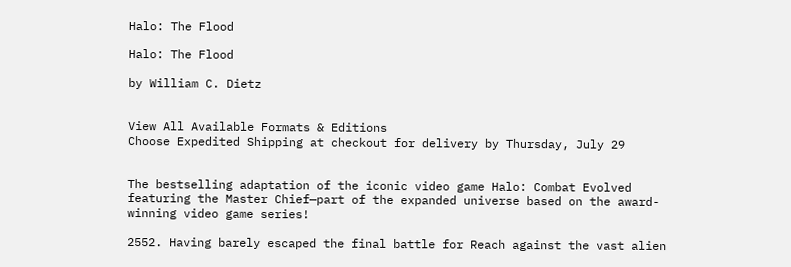Halo: The Flood

Halo: The Flood

by William C. Dietz


View All Available Formats & Editions
Choose Expedited Shipping at checkout for delivery by Thursday, July 29


The bestselling adaptation of the iconic video game Halo: Combat Evolved featuring the Master Chief—part of the expanded universe based on the award-winning video game series!

2552. Having barely escaped the final battle for Reach against the vast alien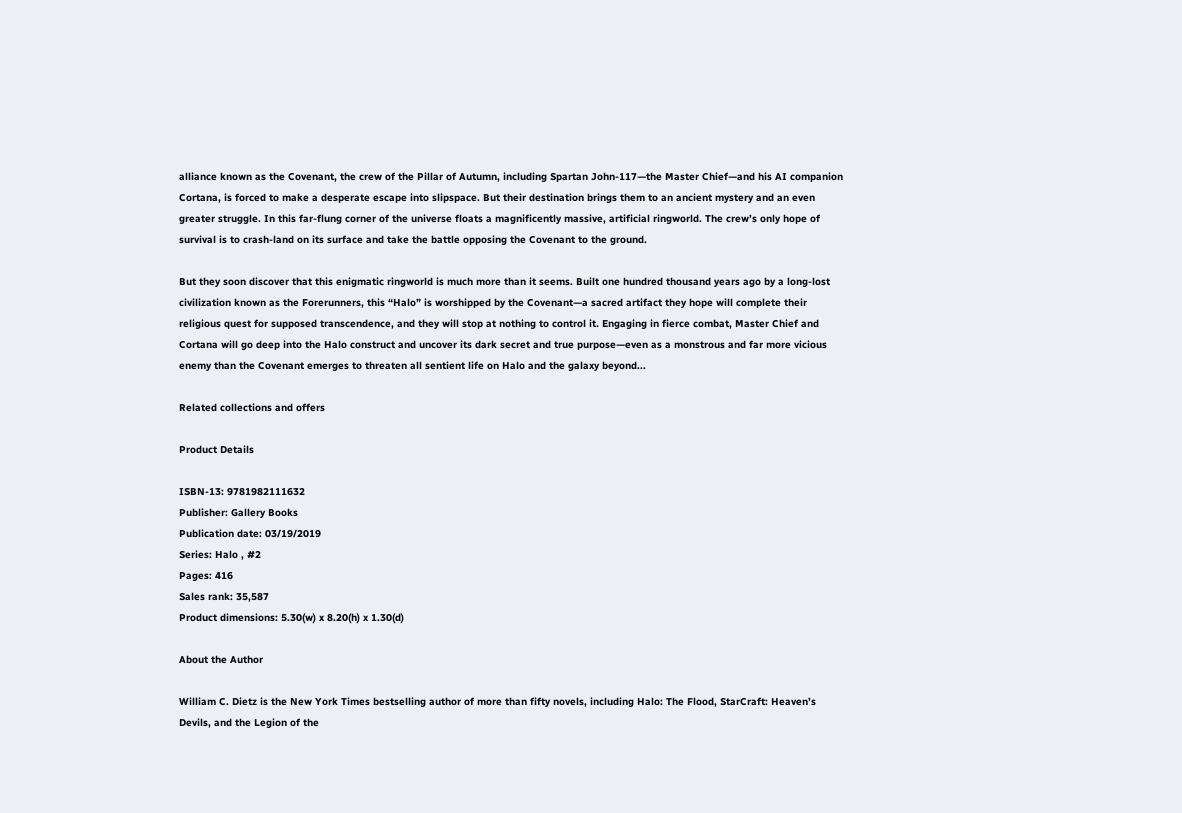alliance known as the Covenant, the crew of the Pillar of Autumn, including Spartan John-117—the Master Chief—and his AI companion Cortana, is forced to make a desperate escape into slipspace. But their destination brings them to an ancient mystery and an even greater struggle. In this far-flung corner of the universe floats a magnificently massive, artificial ringworld. The crew’s only hope of survival is to crash-land on its surface and take the battle opposing the Covenant to the ground.

But they soon discover that this enigmatic ringworld is much more than it seems. Built one hundred thousand years ago by a long-lost civilization known as the Forerunners, this “Halo” is worshipped by the Covenant—a sacred artifact they hope will complete their religious quest for supposed transcendence, and they will stop at nothing to control it. Engaging in fierce combat, Master Chief and Cortana will go deep into the Halo construct and uncover its dark secret and true purpose—even as a monstrous and far more vicious enemy than the Covenant emerges to threaten all sentient life on Halo and the galaxy beyond...

Related collections and offers

Product Details

ISBN-13: 9781982111632
Publisher: Gallery Books
Publication date: 03/19/2019
Series: Halo , #2
Pages: 416
Sales rank: 35,587
Product dimensions: 5.30(w) x 8.20(h) x 1.30(d)

About the Author

William C. Dietz is the New York Times bestselling author of more than fifty novels, including Halo: The Flood, StarCraft: Heaven’s Devils, and the Legion of the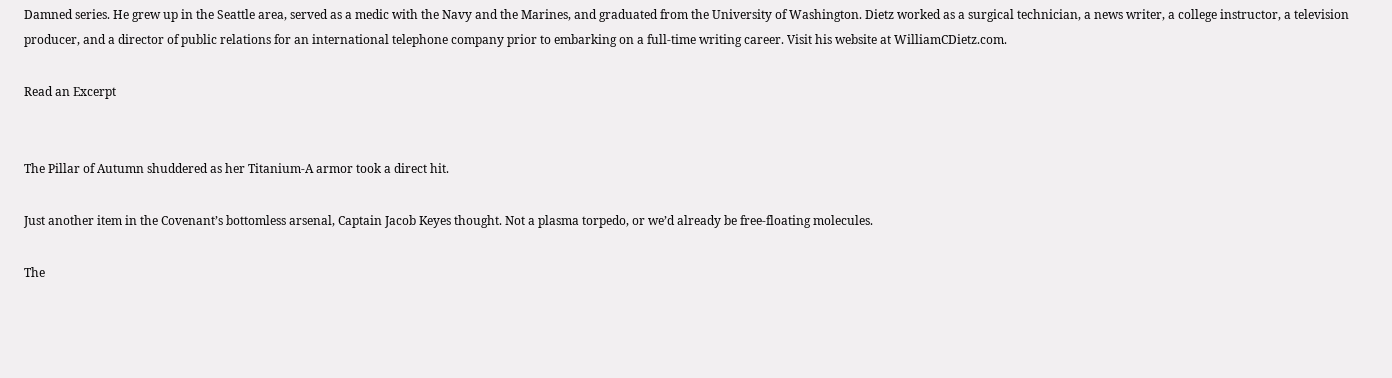Damned series. He grew up in the Seattle area, served as a medic with the Navy and the Marines, and graduated from the University of Washington. Dietz worked as a surgical technician, a news writer, a college instructor, a television producer, and a director of public relations for an international telephone company prior to embarking on a full-time writing career. Visit his website at WilliamCDietz.com.

Read an Excerpt


The Pillar of Autumn shuddered as her Titanium-A armor took a direct hit.

Just another item in the Covenant’s bottomless arsenal, Captain Jacob Keyes thought. Not a plasma torpedo, or we’d already be free-floating molecules.

The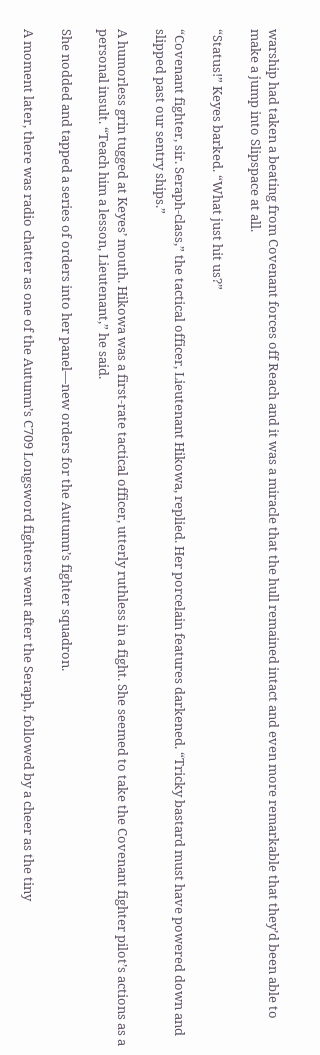warship had taken a beating from Covenant forces off Reach and it was a miracle that the hull remained intact and even more remarkable that they’d been able to make a jump into Slipspace at all.

“Status!” Keyes barked. “What just hit us?”

“Covenant fighter, sir. Seraph-class,” the tactical officer, Lieutenant Hikowa, replied. Her porcelain features darkened. “Tricky bastard must have powered down and slipped past our sentry ships.”

A humorless grin tugged at Keyes’ mouth. Hikowa was a first-rate tactical officer, utterly ruthless in a fight. She seemed to take the Covenant fighter pilot’s actions as a personal insult. “Teach him a lesson, Lieutenant,” he said.

She nodded and tapped a series of orders into her panel—new orders for the Autumn’s fighter squadron.

A moment later, there was radio chatter as one of the Autumn’s C709 Longsword fighters went after the Seraph, followed by a cheer as the tiny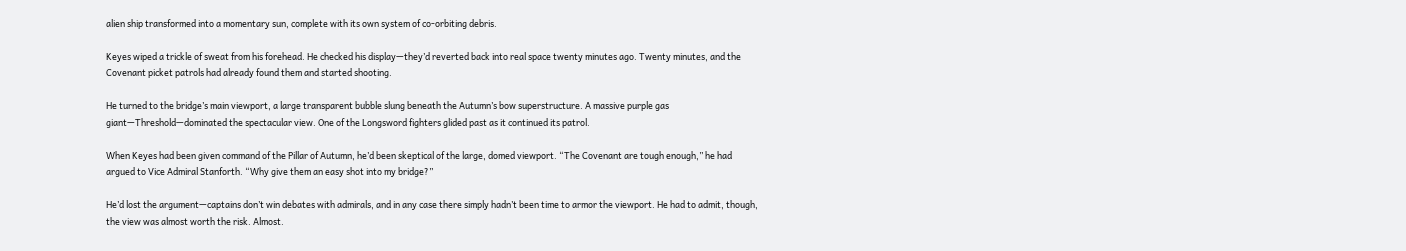alien ship transformed into a momentary sun, complete with its own system of co-orbiting debris.

Keyes wiped a trickle of sweat from his forehead. He checked his display—they’d reverted back into real space twenty minutes ago. Twenty minutes, and the Covenant picket patrols had already found them and started shooting.

He turned to the bridge’s main viewport, a large transparent bubble slung beneath the Autumn’s bow superstructure. A massive purple gas giant—Threshold—dominated the spectacular view. One of the Longsword fighters glided past as it continued its patrol.

When Keyes had been given command of the Pillar of Autumn, he’d been skeptical of the large, domed viewport. “The Covenant are tough enough,” he had argued to Vice Admiral Stanforth. “Why give them an easy shot into my bridge?”

He’d lost the argument—captains don’t win debates with admirals, and in any case there simply hadn’t been time to armor the viewport. He had to admit, though, the view was almost worth the risk. Almost.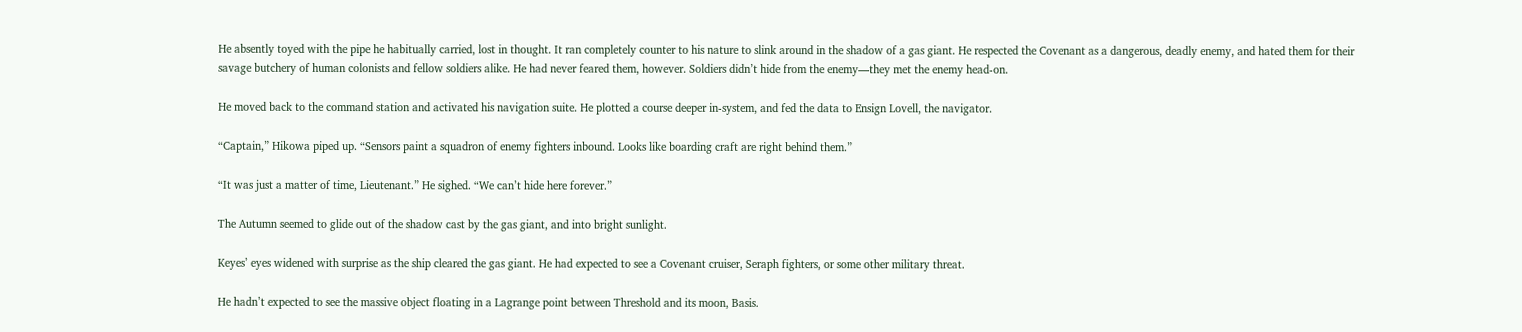He absently toyed with the pipe he habitually carried, lost in thought. It ran completely counter to his nature to slink around in the shadow of a gas giant. He respected the Covenant as a dangerous, deadly enemy, and hated them for their savage butchery of human colonists and fellow soldiers alike. He had never feared them, however. Soldiers didn’t hide from the enemy—they met the enemy head-on.

He moved back to the command station and activated his navigation suite. He plotted a course deeper in-system, and fed the data to Ensign Lovell, the navigator.

“Captain,” Hikowa piped up. “Sensors paint a squadron of enemy fighters inbound. Looks like boarding craft are right behind them.”

“It was just a matter of time, Lieutenant.” He sighed. “We can’t hide here forever.”

The Autumn seemed to glide out of the shadow cast by the gas giant, and into bright sunlight.

Keyes’ eyes widened with surprise as the ship cleared the gas giant. He had expected to see a Covenant cruiser, Seraph fighters, or some other military threat.

He hadn’t expected to see the massive object floating in a Lagrange point between Threshold and its moon, Basis.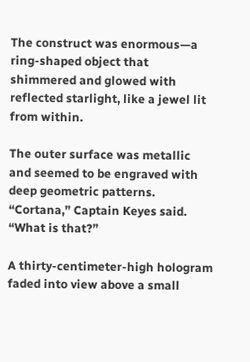The construct was enormous—a ring-shaped object that shimmered and glowed with reflected starlight, like a jewel lit from within.

The outer surface was metallic and seemed to be engraved with deep geometric patterns. “Cortana,” Captain Keyes said. “What is that?”

A thirty-centimeter-high hologram faded into view above a small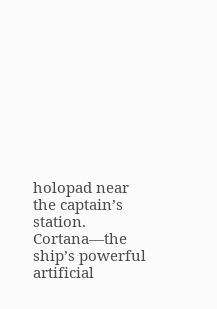holopad near the captain’s station. Cortana—the ship’s powerful artificial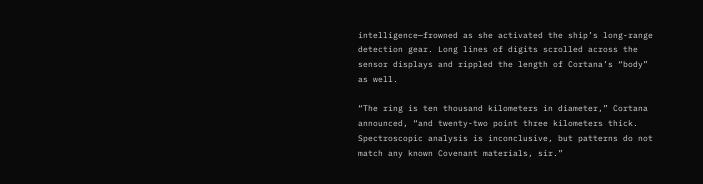intelligence—frowned as she activated the ship’s long-range detection gear. Long lines of digits scrolled across the sensor displays and rippled the length of Cortana’s “body” as well.

“The ring is ten thousand kilometers in diameter,” Cortana announced, “and twenty-two point three kilometers thick. Spectroscopic analysis is inconclusive, but patterns do not match any known Covenant materials, sir.”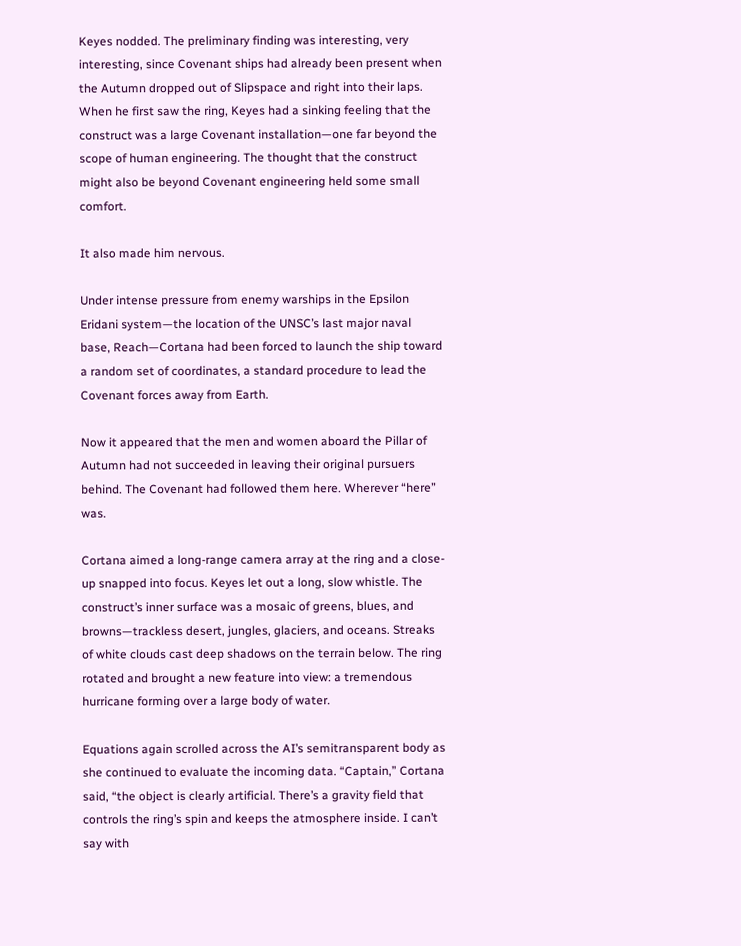Keyes nodded. The preliminary finding was interesting, very interesting, since Covenant ships had already been present when the Autumn dropped out of Slipspace and right into their laps. When he first saw the ring, Keyes had a sinking feeling that the construct was a large Covenant installation—one far beyond the scope of human engineering. The thought that the construct might also be beyond Covenant engineering held some small comfort.

It also made him nervous.

Under intense pressure from enemy warships in the Epsilon Eridani system—the location of the UNSC’s last major naval base, Reach—Cortana had been forced to launch the ship toward a random set of coordinates, a standard procedure to lead the Covenant forces away from Earth.

Now it appeared that the men and women aboard the Pillar of Autumn had not succeeded in leaving their original pursuers behind. The Covenant had followed them here. Wherever “here” was.

Cortana aimed a long-range camera array at the ring and a close-up snapped into focus. Keyes let out a long, slow whistle. The construct’s inner surface was a mosaic of greens, blues, and browns—trackless desert, jungles, glaciers, and oceans. Streaks of white clouds cast deep shadows on the terrain below. The ring rotated and brought a new feature into view: a tremendous hurricane forming over a large body of water.

Equations again scrolled across the AI’s semitransparent body as she continued to evaluate the incoming data. “Captain,” Cortana said, “the object is clearly artificial. There’s a gravity field that controls the ring’s spin and keeps the atmosphere inside. I can’t say with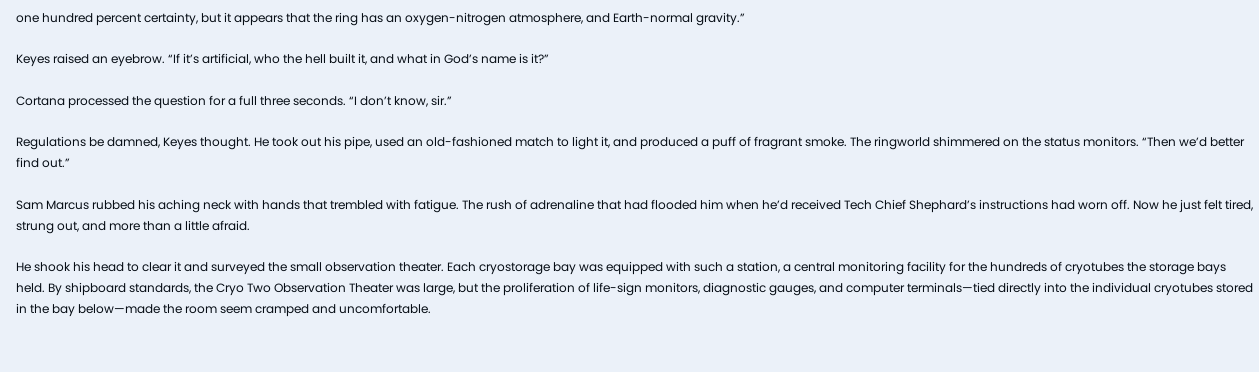one hundred percent certainty, but it appears that the ring has an oxygen-nitrogen atmosphere, and Earth-normal gravity.”

Keyes raised an eyebrow. “If it’s artificial, who the hell built it, and what in God’s name is it?”

Cortana processed the question for a full three seconds. “I don’t know, sir.”

Regulations be damned, Keyes thought. He took out his pipe, used an old-fashioned match to light it, and produced a puff of fragrant smoke. The ringworld shimmered on the status monitors. “Then we’d better find out.”

Sam Marcus rubbed his aching neck with hands that trembled with fatigue. The rush of adrenaline that had flooded him when he’d received Tech Chief Shephard’s instructions had worn off. Now he just felt tired, strung out, and more than a little afraid.

He shook his head to clear it and surveyed the small observation theater. Each cryostorage bay was equipped with such a station, a central monitoring facility for the hundreds of cryotubes the storage bays held. By shipboard standards, the Cryo Two Observation Theater was large, but the proliferation of life-sign monitors, diagnostic gauges, and computer terminals—tied directly into the individual cryotubes stored in the bay below—made the room seem cramped and uncomfortable.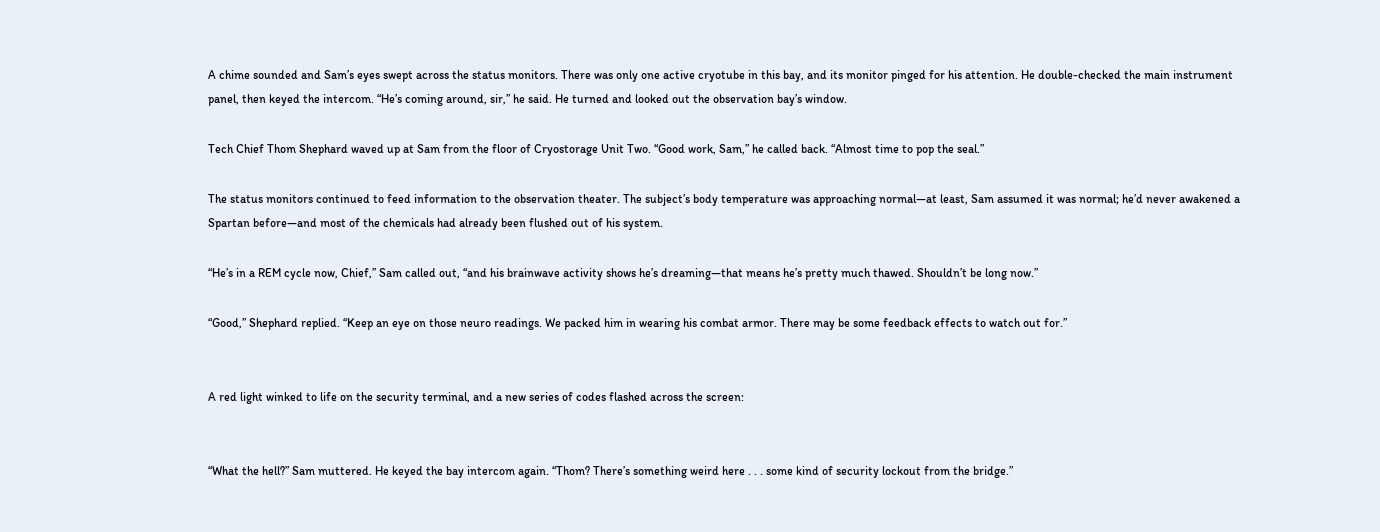A chime sounded and Sam’s eyes swept across the status monitors. There was only one active cryotube in this bay, and its monitor pinged for his attention. He double-checked the main instrument panel, then keyed the intercom. “He’s coming around, sir,” he said. He turned and looked out the observation bay’s window.

Tech Chief Thom Shephard waved up at Sam from the floor of Cryostorage Unit Two. “Good work, Sam,” he called back. “Almost time to pop the seal.”

The status monitors continued to feed information to the observation theater. The subject’s body temperature was approaching normal—at least, Sam assumed it was normal; he’d never awakened a Spartan before—and most of the chemicals had already been flushed out of his system.

“He’s in a REM cycle now, Chief,” Sam called out, “and his brainwave activity shows he’s dreaming—that means he’s pretty much thawed. Shouldn’t be long now.”

“Good,” Shephard replied. “Keep an eye on those neuro readings. We packed him in wearing his combat armor. There may be some feedback effects to watch out for.”


A red light winked to life on the security terminal, and a new series of codes flashed across the screen:


“What the hell?” Sam muttered. He keyed the bay intercom again. “Thom? There’s something weird here . . . some kind of security lockout from the bridge.”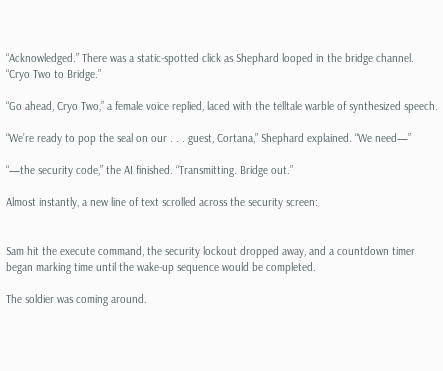“Acknowledged.” There was a static-spotted click as Shephard looped in the bridge channel. “Cryo Two to Bridge.”

“Go ahead, Cryo Two,” a female voice replied, laced with the telltale warble of synthesized speech.

“We’re ready to pop the seal on our . . . guest, Cortana,” Shephard explained. “We need—”

“—the security code,” the AI finished. “Transmitting. Bridge out.”

Almost instantly, a new line of text scrolled across the security screen:


Sam hit the execute command, the security lockout dropped away, and a countdown timer began marking time until the wake-up sequence would be completed.

The soldier was coming around.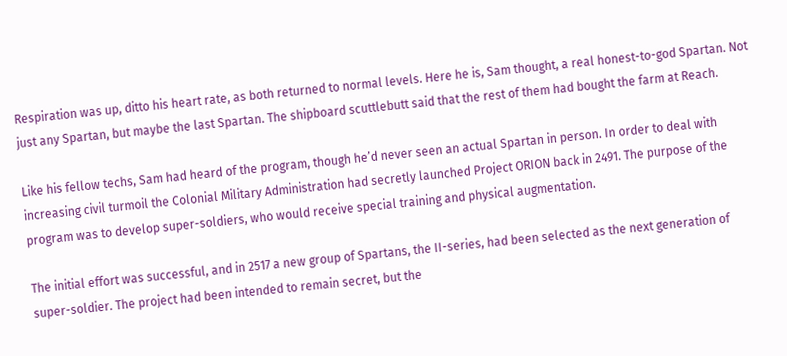Respiration was up, ditto his heart rate, as both returned to normal levels. Here he is, Sam thought, a real honest-to-god Spartan. Not just any Spartan, but maybe the last Spartan. The shipboard scuttlebutt said that the rest of them had bought the farm at Reach.

Like his fellow techs, Sam had heard of the program, though he’d never seen an actual Spartan in person. In order to deal with increasing civil turmoil the Colonial Military Administration had secretly launched Project ORION back in 2491. The purpose of the program was to develop super-soldiers, who would receive special training and physical augmentation.

The initial effort was successful, and in 2517 a new group of Spartans, the II-series, had been selected as the next generation of super-soldier. The project had been intended to remain secret, but the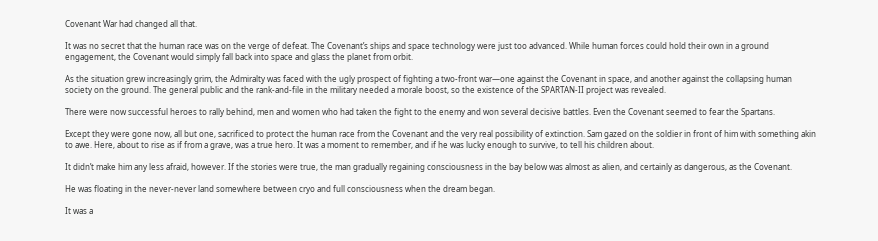Covenant War had changed all that.

It was no secret that the human race was on the verge of defeat. The Covenant’s ships and space technology were just too advanced. While human forces could hold their own in a ground engagement, the Covenant would simply fall back into space and glass the planet from orbit.

As the situation grew increasingly grim, the Admiralty was faced with the ugly prospect of fighting a two-front war—one against the Covenant in space, and another against the collapsing human society on the ground. The general public and the rank-and-file in the military needed a morale boost, so the existence of the SPARTAN-II project was revealed.

There were now successful heroes to rally behind, men and women who had taken the fight to the enemy and won several decisive battles. Even the Covenant seemed to fear the Spartans.

Except they were gone now, all but one, sacrificed to protect the human race from the Covenant and the very real possibility of extinction. Sam gazed on the soldier in front of him with something akin to awe. Here, about to rise as if from a grave, was a true hero. It was a moment to remember, and if he was lucky enough to survive, to tell his children about.

It didn’t make him any less afraid, however. If the stories were true, the man gradually regaining consciousness in the bay below was almost as alien, and certainly as dangerous, as the Covenant.

He was floating in the never-never land somewhere between cryo and full consciousness when the dream began.

It was a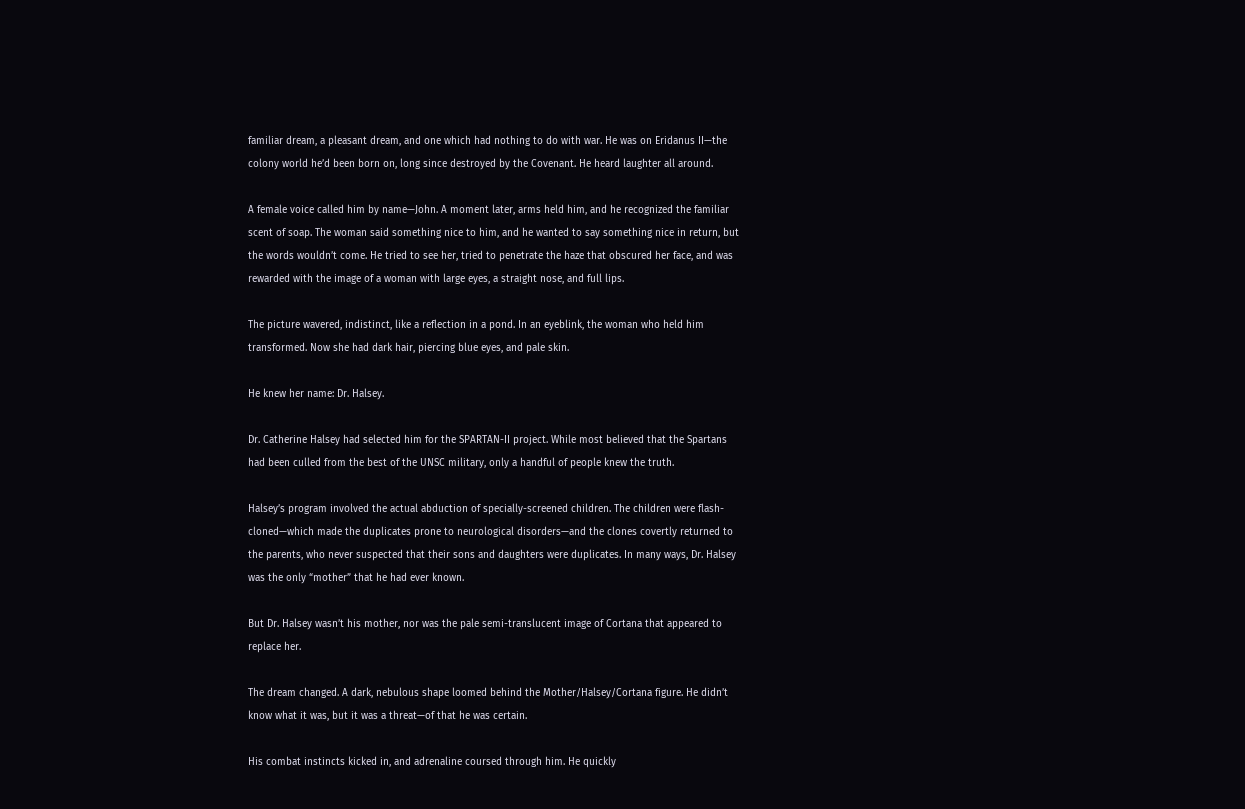familiar dream, a pleasant dream, and one which had nothing to do with war. He was on Eridanus II—the colony world he’d been born on, long since destroyed by the Covenant. He heard laughter all around.

A female voice called him by name—John. A moment later, arms held him, and he recognized the familiar scent of soap. The woman said something nice to him, and he wanted to say something nice in return, but the words wouldn’t come. He tried to see her, tried to penetrate the haze that obscured her face, and was rewarded with the image of a woman with large eyes, a straight nose, and full lips.

The picture wavered, indistinct, like a reflection in a pond. In an eyeblink, the woman who held him transformed. Now she had dark hair, piercing blue eyes, and pale skin.

He knew her name: Dr. Halsey.

Dr. Catherine Halsey had selected him for the SPARTAN-II project. While most believed that the Spartans had been culled from the best of the UNSC military, only a handful of people knew the truth.

Halsey’s program involved the actual abduction of specially-screened children. The children were flash-cloned—which made the duplicates prone to neurological disorders—and the clones covertly returned to the parents, who never suspected that their sons and daughters were duplicates. In many ways, Dr. Halsey was the only “mother” that he had ever known.

But Dr. Halsey wasn’t his mother, nor was the pale semi-translucent image of Cortana that appeared to replace her.

The dream changed. A dark, nebulous shape loomed behind the Mother/Halsey/Cortana figure. He didn’t know what it was, but it was a threat—of that he was certain.

His combat instincts kicked in, and adrenaline coursed through him. He quickly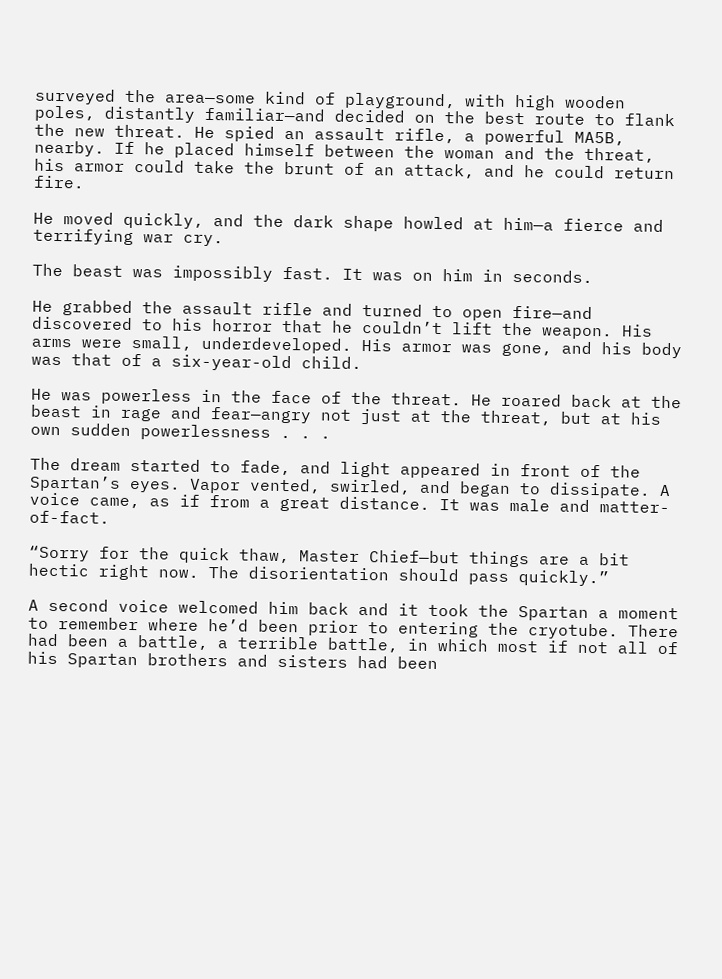surveyed the area—some kind of playground, with high wooden poles, distantly familiar—and decided on the best route to flank the new threat. He spied an assault rifle, a powerful MA5B, nearby. If he placed himself between the woman and the threat, his armor could take the brunt of an attack, and he could return fire.

He moved quickly, and the dark shape howled at him—a fierce and terrifying war cry.

The beast was impossibly fast. It was on him in seconds.

He grabbed the assault rifle and turned to open fire—and discovered to his horror that he couldn’t lift the weapon. His arms were small, underdeveloped. His armor was gone, and his body was that of a six-year-old child.

He was powerless in the face of the threat. He roared back at the beast in rage and fear—angry not just at the threat, but at his own sudden powerlessness . . .

The dream started to fade, and light appeared in front of the Spartan’s eyes. Vapor vented, swirled, and began to dissipate. A voice came, as if from a great distance. It was male and matter-of-fact.

“Sorry for the quick thaw, Master Chief—but things are a bit hectic right now. The disorientation should pass quickly.”

A second voice welcomed him back and it took the Spartan a moment to remember where he’d been prior to entering the cryotube. There had been a battle, a terrible battle, in which most if not all of his Spartan brothers and sisters had been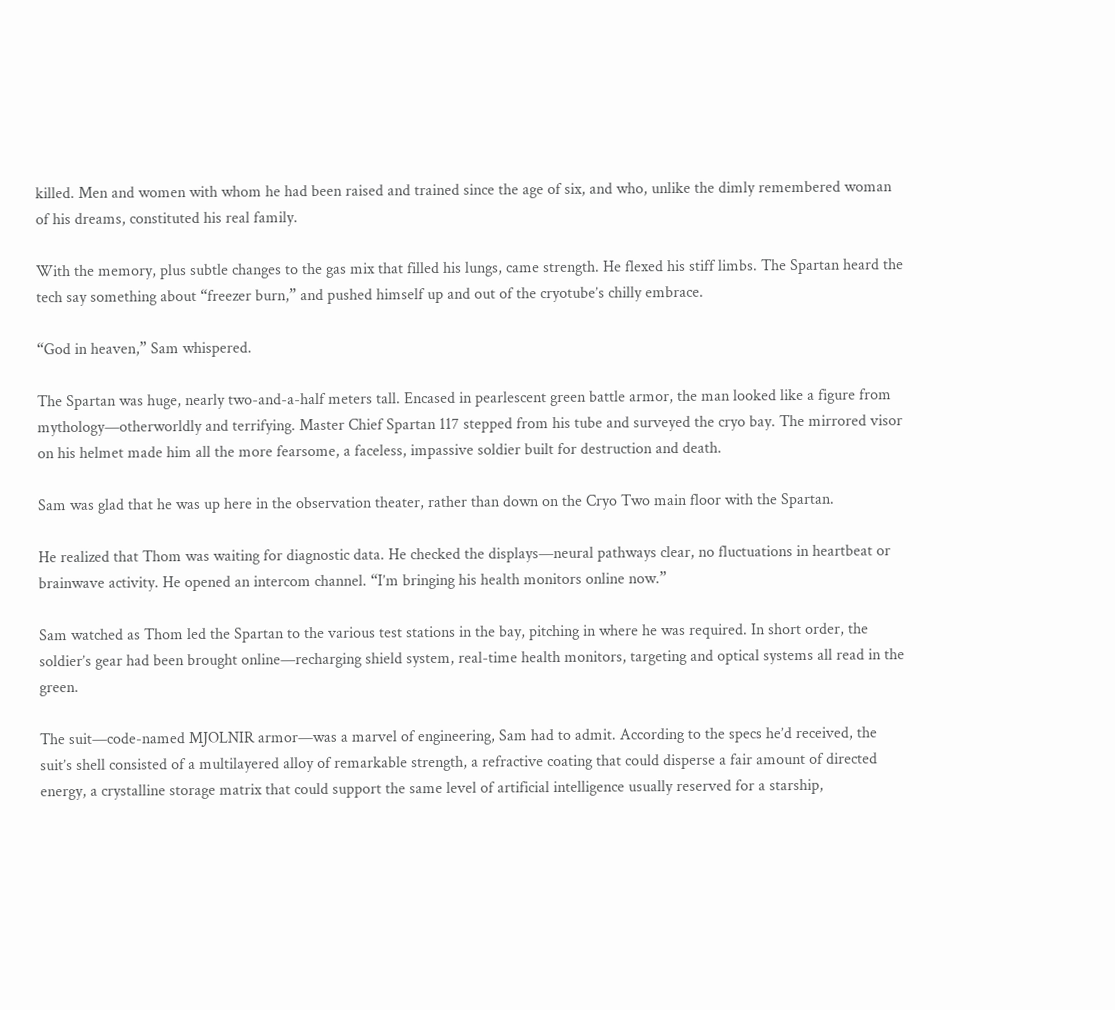killed. Men and women with whom he had been raised and trained since the age of six, and who, unlike the dimly remembered woman of his dreams, constituted his real family.

With the memory, plus subtle changes to the gas mix that filled his lungs, came strength. He flexed his stiff limbs. The Spartan heard the tech say something about “freezer burn,” and pushed himself up and out of the cryotube’s chilly embrace.

“God in heaven,” Sam whispered.

The Spartan was huge, nearly two-and-a-half meters tall. Encased in pearlescent green battle armor, the man looked like a figure from mythology—otherworldly and terrifying. Master Chief Spartan 117 stepped from his tube and surveyed the cryo bay. The mirrored visor on his helmet made him all the more fearsome, a faceless, impassive soldier built for destruction and death.

Sam was glad that he was up here in the observation theater, rather than down on the Cryo Two main floor with the Spartan.

He realized that Thom was waiting for diagnostic data. He checked the displays—neural pathways clear, no fluctuations in heartbeat or brainwave activity. He opened an intercom channel. “I’m bringing his health monitors online now.”

Sam watched as Thom led the Spartan to the various test stations in the bay, pitching in where he was required. In short order, the soldier’s gear had been brought online—recharging shield system, real-time health monitors, targeting and optical systems all read in the green.

The suit—code-named MJOLNIR armor—was a marvel of engineering, Sam had to admit. According to the specs he’d received, the suit’s shell consisted of a multilayered alloy of remarkable strength, a refractive coating that could disperse a fair amount of directed energy, a crystalline storage matrix that could support the same level of artificial intelligence usually reserved for a starship,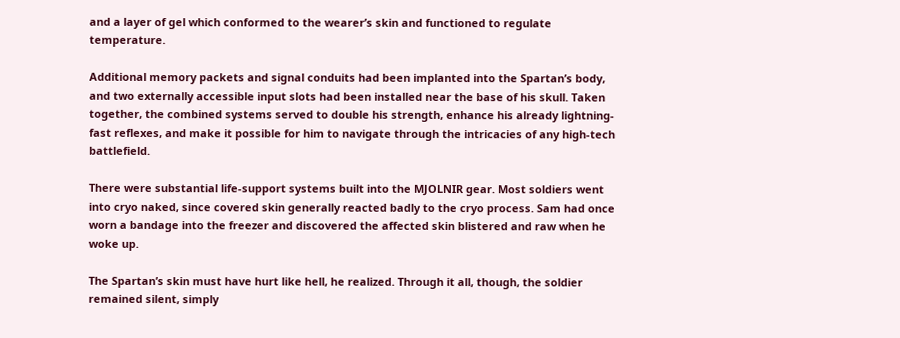and a layer of gel which conformed to the wearer’s skin and functioned to regulate temperature.

Additional memory packets and signal conduits had been implanted into the Spartan’s body, and two externally accessible input slots had been installed near the base of his skull. Taken together, the combined systems served to double his strength, enhance his already lightning-fast reflexes, and make it possible for him to navigate through the intricacies of any high-tech battlefield.

There were substantial life-support systems built into the MJOLNIR gear. Most soldiers went into cryo naked, since covered skin generally reacted badly to the cryo process. Sam had once worn a bandage into the freezer and discovered the affected skin blistered and raw when he woke up.

The Spartan’s skin must have hurt like hell, he realized. Through it all, though, the soldier remained silent, simply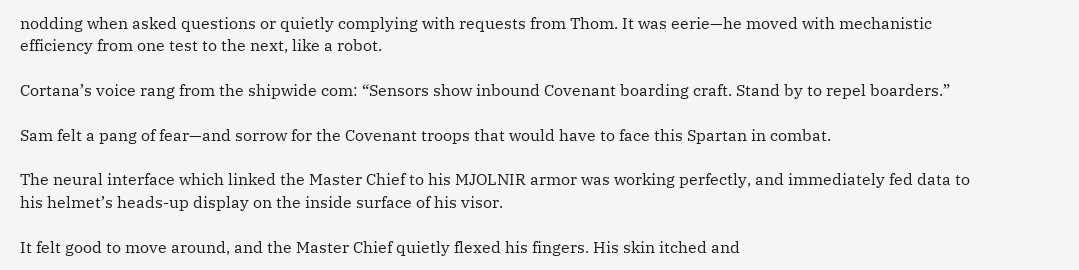nodding when asked questions or quietly complying with requests from Thom. It was eerie—he moved with mechanistic efficiency from one test to the next, like a robot.

Cortana’s voice rang from the shipwide com: “Sensors show inbound Covenant boarding craft. Stand by to repel boarders.”

Sam felt a pang of fear—and sorrow for the Covenant troops that would have to face this Spartan in combat.

The neural interface which linked the Master Chief to his MJOLNIR armor was working perfectly, and immediately fed data to his helmet’s heads-up display on the inside surface of his visor.

It felt good to move around, and the Master Chief quietly flexed his fingers. His skin itched and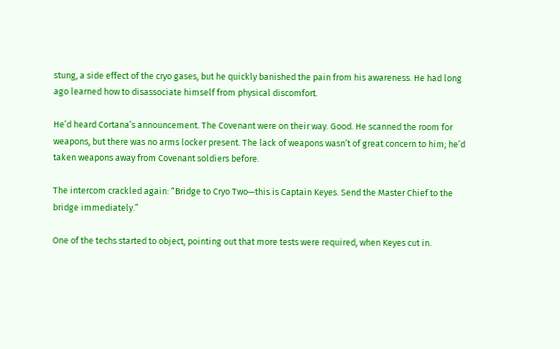stung, a side effect of the cryo gases, but he quickly banished the pain from his awareness. He had long ago learned how to disassociate himself from physical discomfort.

He’d heard Cortana’s announcement. The Covenant were on their way. Good. He scanned the room for weapons, but there was no arms locker present. The lack of weapons wasn’t of great concern to him; he’d taken weapons away from Covenant soldiers before.

The intercom crackled again: “Bridge to Cryo Two—this is Captain Keyes. Send the Master Chief to the bridge immediately.”

One of the techs started to object, pointing out that more tests were required, when Keyes cut in.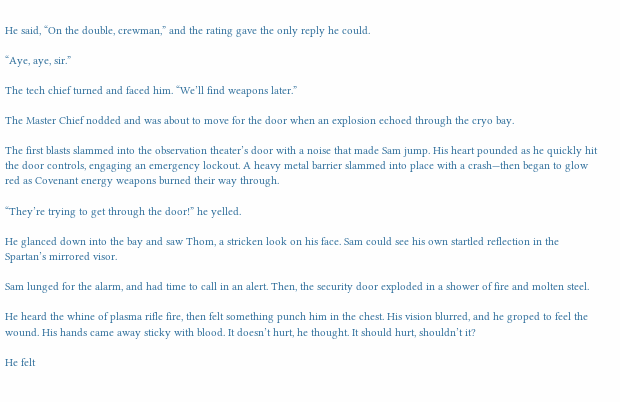He said, “On the double, crewman,” and the rating gave the only reply he could.

“Aye, aye, sir.”

The tech chief turned and faced him. “We’ll find weapons later.”

The Master Chief nodded and was about to move for the door when an explosion echoed through the cryo bay.

The first blasts slammed into the observation theater’s door with a noise that made Sam jump. His heart pounded as he quickly hit the door controls, engaging an emergency lockout. A heavy metal barrier slammed into place with a crash—then began to glow red as Covenant energy weapons burned their way through.

“They’re trying to get through the door!” he yelled.

He glanced down into the bay and saw Thom, a stricken look on his face. Sam could see his own startled reflection in the Spartan’s mirrored visor.

Sam lunged for the alarm, and had time to call in an alert. Then, the security door exploded in a shower of fire and molten steel.

He heard the whine of plasma rifle fire, then felt something punch him in the chest. His vision blurred, and he groped to feel the wound. His hands came away sticky with blood. It doesn’t hurt, he thought. It should hurt, shouldn’t it?

He felt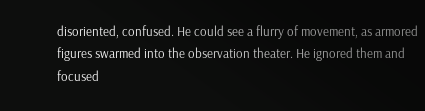disoriented, confused. He could see a flurry of movement, as armored figures swarmed into the observation theater. He ignored them and focused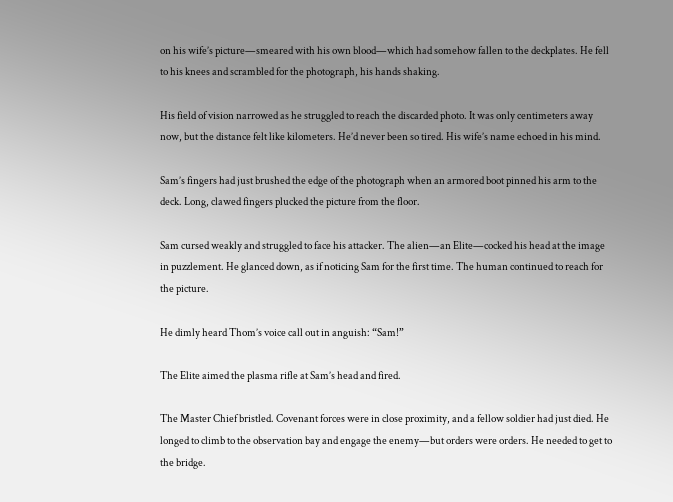on his wife’s picture—smeared with his own blood—which had somehow fallen to the deckplates. He fell to his knees and scrambled for the photograph, his hands shaking.

His field of vision narrowed as he struggled to reach the discarded photo. It was only centimeters away now, but the distance felt like kilometers. He’d never been so tired. His wife’s name echoed in his mind.

Sam’s fingers had just brushed the edge of the photograph when an armored boot pinned his arm to the deck. Long, clawed fingers plucked the picture from the floor.

Sam cursed weakly and struggled to face his attacker. The alien—an Elite—cocked his head at the image in puzzlement. He glanced down, as if noticing Sam for the first time. The human continued to reach for the picture.

He dimly heard Thom’s voice call out in anguish: “Sam!”

The Elite aimed the plasma rifle at Sam’s head and fired.

The Master Chief bristled. Covenant forces were in close proximity, and a fellow soldier had just died. He longed to climb to the observation bay and engage the enemy—but orders were orders. He needed to get to the bridge.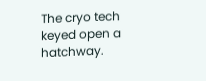The cryo tech keyed open a hatchway.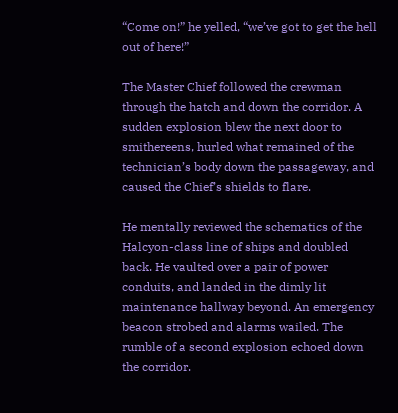“Come on!” he yelled, “we’ve got to get the hell out of here!”

The Master Chief followed the crewman through the hatch and down the corridor. A sudden explosion blew the next door to smithereens, hurled what remained of the technician’s body down the passageway, and caused the Chief’s shields to flare.

He mentally reviewed the schematics of the Halcyon-class line of ships and doubled back. He vaulted over a pair of power conduits, and landed in the dimly lit maintenance hallway beyond. An emergency beacon strobed and alarms wailed. The rumble of a second explosion echoed down the corridor.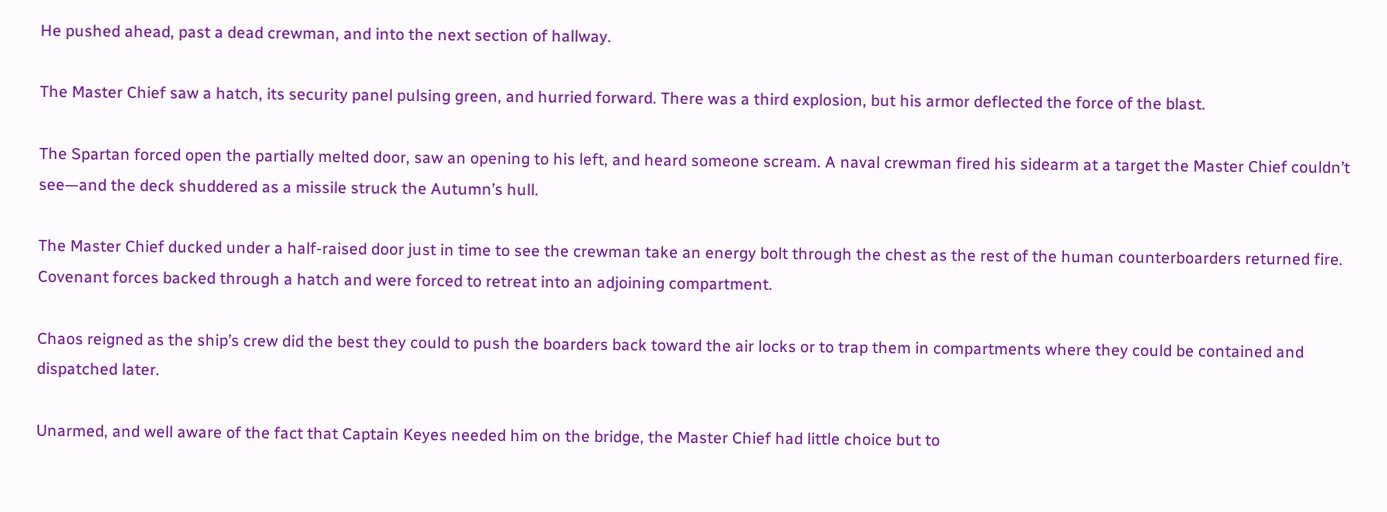He pushed ahead, past a dead crewman, and into the next section of hallway.

The Master Chief saw a hatch, its security panel pulsing green, and hurried forward. There was a third explosion, but his armor deflected the force of the blast.

The Spartan forced open the partially melted door, saw an opening to his left, and heard someone scream. A naval crewman fired his sidearm at a target the Master Chief couldn’t see—and the deck shuddered as a missile struck the Autumn’s hull.

The Master Chief ducked under a half-raised door just in time to see the crewman take an energy bolt through the chest as the rest of the human counterboarders returned fire. Covenant forces backed through a hatch and were forced to retreat into an adjoining compartment.

Chaos reigned as the ship’s crew did the best they could to push the boarders back toward the air locks or to trap them in compartments where they could be contained and dispatched later.

Unarmed, and well aware of the fact that Captain Keyes needed him on the bridge, the Master Chief had little choice but to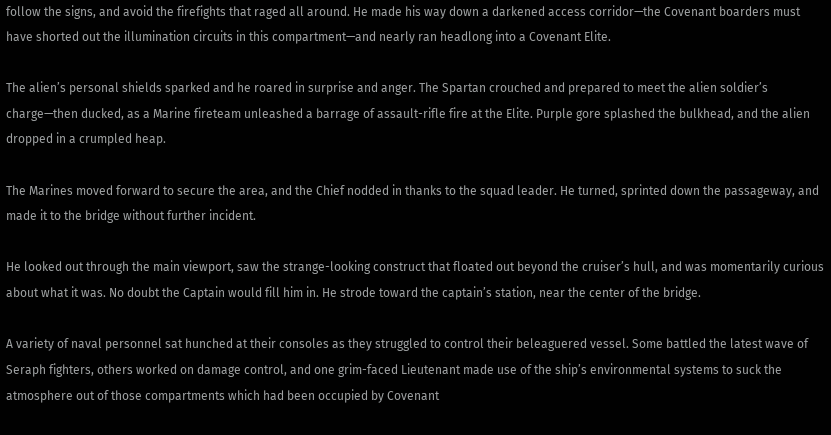follow the signs, and avoid the firefights that raged all around. He made his way down a darkened access corridor—the Covenant boarders must have shorted out the illumination circuits in this compartment—and nearly ran headlong into a Covenant Elite.

The alien’s personal shields sparked and he roared in surprise and anger. The Spartan crouched and prepared to meet the alien soldier’s charge—then ducked, as a Marine fireteam unleashed a barrage of assault-rifle fire at the Elite. Purple gore splashed the bulkhead, and the alien dropped in a crumpled heap.

The Marines moved forward to secure the area, and the Chief nodded in thanks to the squad leader. He turned, sprinted down the passageway, and made it to the bridge without further incident.

He looked out through the main viewport, saw the strange-looking construct that floated out beyond the cruiser’s hull, and was momentarily curious about what it was. No doubt the Captain would fill him in. He strode toward the captain’s station, near the center of the bridge.

A variety of naval personnel sat hunched at their consoles as they struggled to control their beleaguered vessel. Some battled the latest wave of Seraph fighters, others worked on damage control, and one grim-faced Lieutenant made use of the ship’s environmental systems to suck the atmosphere out of those compartments which had been occupied by Covenant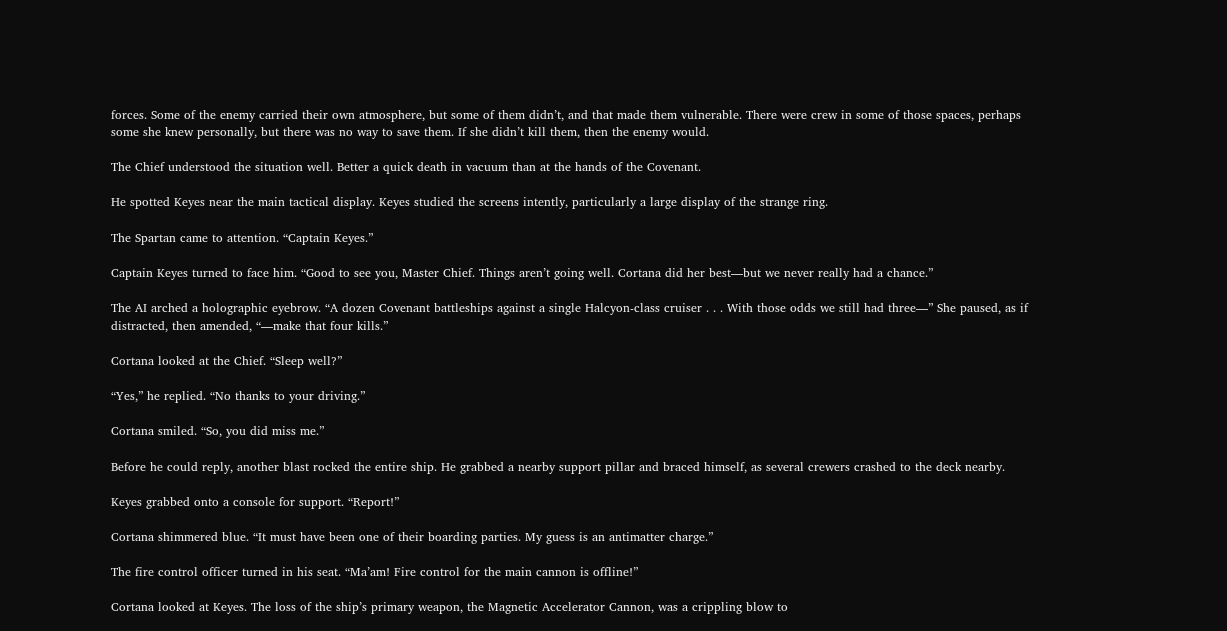forces. Some of the enemy carried their own atmosphere, but some of them didn’t, and that made them vulnerable. There were crew in some of those spaces, perhaps some she knew personally, but there was no way to save them. If she didn’t kill them, then the enemy would.

The Chief understood the situation well. Better a quick death in vacuum than at the hands of the Covenant.

He spotted Keyes near the main tactical display. Keyes studied the screens intently, particularly a large display of the strange ring.

The Spartan came to attention. “Captain Keyes.”

Captain Keyes turned to face him. “Good to see you, Master Chief. Things aren’t going well. Cortana did her best—but we never really had a chance.”

The AI arched a holographic eyebrow. “A dozen Covenant battleships against a single Halcyon-class cruiser . . . With those odds we still had three—” She paused, as if distracted, then amended, “—make that four kills.”

Cortana looked at the Chief. “Sleep well?”

“Yes,” he replied. “No thanks to your driving.”

Cortana smiled. “So, you did miss me.”

Before he could reply, another blast rocked the entire ship. He grabbed a nearby support pillar and braced himself, as several crewers crashed to the deck nearby.

Keyes grabbed onto a console for support. “Report!”

Cortana shimmered blue. “It must have been one of their boarding parties. My guess is an antimatter charge.”

The fire control officer turned in his seat. “Ma’am! Fire control for the main cannon is offline!”

Cortana looked at Keyes. The loss of the ship’s primary weapon, the Magnetic Accelerator Cannon, was a crippling blow to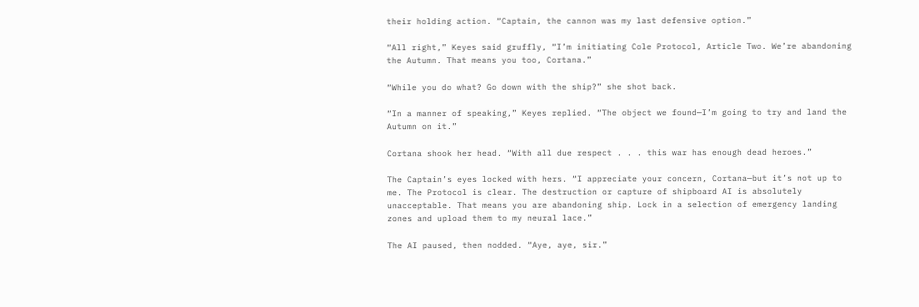their holding action. “Captain, the cannon was my last defensive option.”

“All right,” Keyes said gruffly, “I’m initiating Cole Protocol, Article Two. We’re abandoning the Autumn. That means you too, Cortana.”

“While you do what? Go down with the ship?” she shot back.

“In a manner of speaking,” Keyes replied. “The object we found—I’m going to try and land the Autumn on it.”

Cortana shook her head. “With all due respect . . . this war has enough dead heroes.”

The Captain’s eyes locked with hers. “I appreciate your concern, Cortana—but it’s not up to me. The Protocol is clear. The destruction or capture of shipboard AI is absolutely unacceptable. That means you are abandoning ship. Lock in a selection of emergency landing zones and upload them to my neural lace.”

The AI paused, then nodded. “Aye, aye, sir.”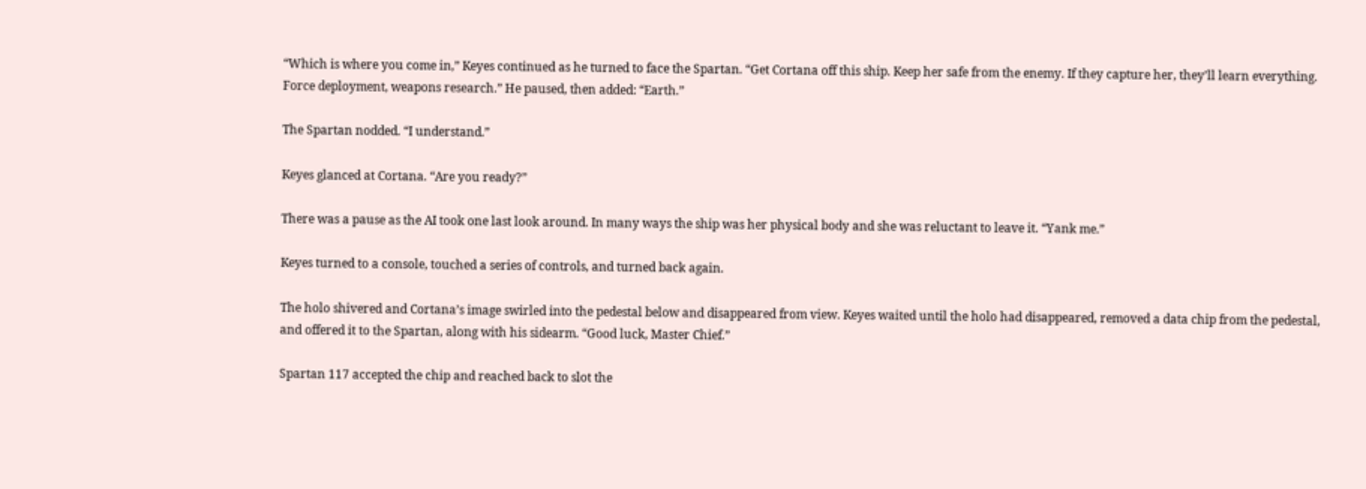“Which is where you come in,” Keyes continued as he turned to face the Spartan. “Get Cortana off this ship. Keep her safe from the enemy. If they capture her, they’ll learn everything. Force deployment, weapons research.” He paused, then added: “Earth.”

The Spartan nodded. “I understand.”

Keyes glanced at Cortana. “Are you ready?”

There was a pause as the AI took one last look around. In many ways the ship was her physical body and she was reluctant to leave it. “Yank me.”

Keyes turned to a console, touched a series of controls, and turned back again.

The holo shivered and Cortana’s image swirled into the pedestal below and disappeared from view. Keyes waited until the holo had disappeared, removed a data chip from the pedestal, and offered it to the Spartan, along with his sidearm. “Good luck, Master Chief.”

Spartan 117 accepted the chip and reached back to slot the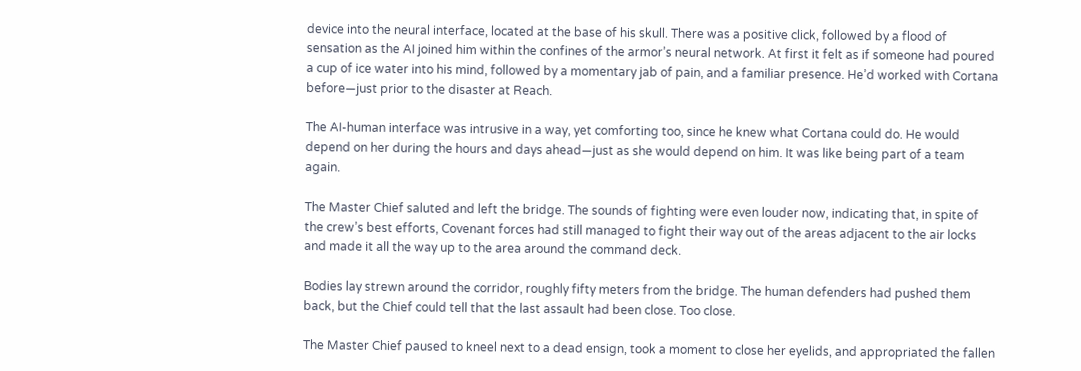device into the neural interface, located at the base of his skull. There was a positive click, followed by a flood of sensation as the AI joined him within the confines of the armor’s neural network. At first it felt as if someone had poured a cup of ice water into his mind, followed by a momentary jab of pain, and a familiar presence. He’d worked with Cortana before—just prior to the disaster at Reach.

The AI-human interface was intrusive in a way, yet comforting too, since he knew what Cortana could do. He would depend on her during the hours and days ahead—just as she would depend on him. It was like being part of a team again.

The Master Chief saluted and left the bridge. The sounds of fighting were even louder now, indicating that, in spite of the crew’s best efforts, Covenant forces had still managed to fight their way out of the areas adjacent to the air locks and made it all the way up to the area around the command deck.

Bodies lay strewn around the corridor, roughly fifty meters from the bridge. The human defenders had pushed them back, but the Chief could tell that the last assault had been close. Too close.

The Master Chief paused to kneel next to a dead ensign, took a moment to close her eyelids, and appropriated the fallen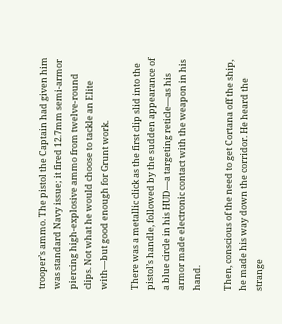trooper’s ammo. The pistol the Captain had given him was standard Navy issue; it fired 12.7mm semi-armor piercing high-explosive ammo from twelve-round clips. Not what he would choose to tackle an Elite with—but good enough for Grunt work.

There was a metallic click as the first clip slid into the pistol’s handle, followed by the sudden appearance of a blue circle in his HUD—a targeting reticle—as his armor made electronic contact with the weapon in his hand.

Then, conscious of the need to get Cortana off the ship, he made his way down the corridor. He heard the strange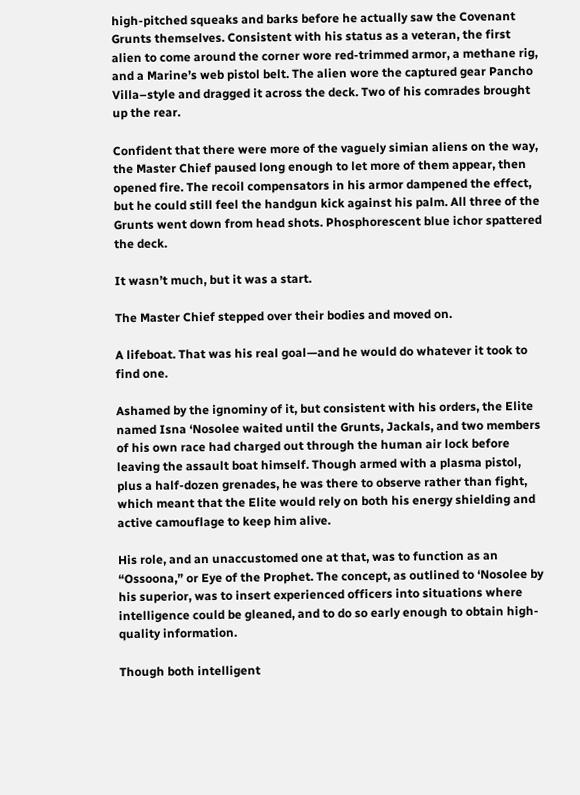high-pitched squeaks and barks before he actually saw the Covenant Grunts themselves. Consistent with his status as a veteran, the first alien to come around the corner wore red-trimmed armor, a methane rig, and a Marine’s web pistol belt. The alien wore the captured gear Pancho Villa–style and dragged it across the deck. Two of his comrades brought up the rear.

Confident that there were more of the vaguely simian aliens on the way, the Master Chief paused long enough to let more of them appear, then opened fire. The recoil compensators in his armor dampened the effect, but he could still feel the handgun kick against his palm. All three of the Grunts went down from head shots. Phosphorescent blue ichor spattered the deck.

It wasn’t much, but it was a start.

The Master Chief stepped over their bodies and moved on.

A lifeboat. That was his real goal—and he would do whatever it took to find one.

Ashamed by the ignominy of it, but consistent with his orders, the Elite named Isna ‘Nosolee waited until the Grunts, Jackals, and two members of his own race had charged out through the human air lock before leaving the assault boat himself. Though armed with a plasma pistol, plus a half-dozen grenades, he was there to observe rather than fight, which meant that the Elite would rely on both his energy shielding and active camouflage to keep him alive.

His role, and an unaccustomed one at that, was to function as an “Ossoona,” or Eye of the Prophet. The concept, as outlined to ‘Nosolee by his superior, was to insert experienced officers into situations where intelligence could be gleaned, and to do so early enough to obtain high-quality information.

Though both intelligent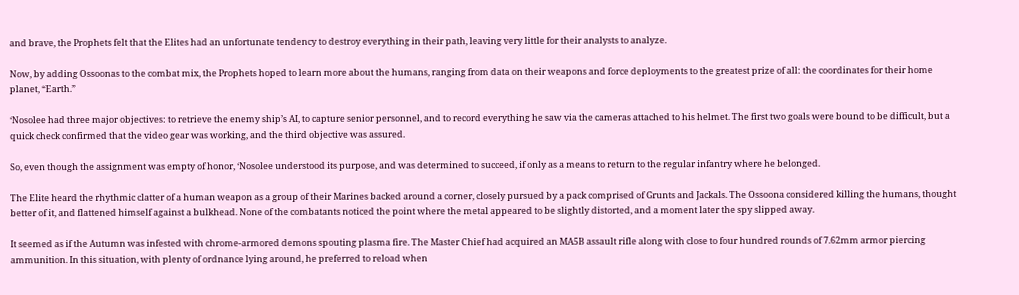and brave, the Prophets felt that the Elites had an unfortunate tendency to destroy everything in their path, leaving very little for their analysts to analyze.

Now, by adding Ossoonas to the combat mix, the Prophets hoped to learn more about the humans, ranging from data on their weapons and force deployments to the greatest prize of all: the coordinates for their home planet, “Earth.”

‘Nosolee had three major objectives: to retrieve the enemy ship’s AI, to capture senior personnel, and to record everything he saw via the cameras attached to his helmet. The first two goals were bound to be difficult, but a quick check confirmed that the video gear was working, and the third objective was assured.

So, even though the assignment was empty of honor, ‘Nosolee understood its purpose, and was determined to succeed, if only as a means to return to the regular infantry where he belonged.

The Elite heard the rhythmic clatter of a human weapon as a group of their Marines backed around a corner, closely pursued by a pack comprised of Grunts and Jackals. The Ossoona considered killing the humans, thought better of it, and flattened himself against a bulkhead. None of the combatants noticed the point where the metal appeared to be slightly distorted, and a moment later the spy slipped away.

It seemed as if the Autumn was infested with chrome-armored demons spouting plasma fire. The Master Chief had acquired an MA5B assault rifle along with close to four hundred rounds of 7.62mm armor piercing ammunition. In this situation, with plenty of ordnance lying around, he preferred to reload when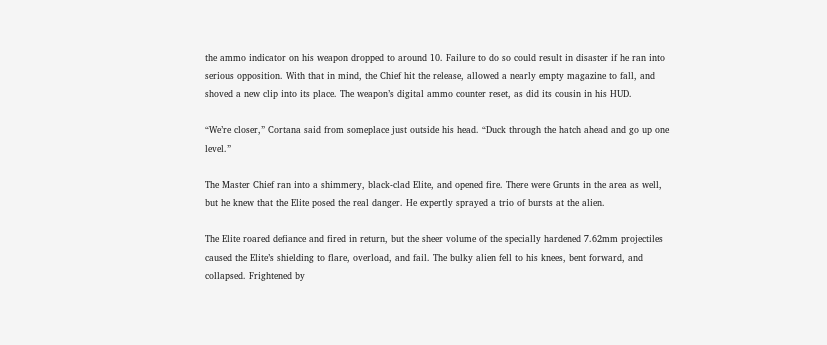the ammo indicator on his weapon dropped to around 10. Failure to do so could result in disaster if he ran into serious opposition. With that in mind, the Chief hit the release, allowed a nearly empty magazine to fall, and shoved a new clip into its place. The weapon’s digital ammo counter reset, as did its cousin in his HUD.

“We’re closer,” Cortana said from someplace just outside his head. “Duck through the hatch ahead and go up one level.”

The Master Chief ran into a shimmery, black-clad Elite, and opened fire. There were Grunts in the area as well, but he knew that the Elite posed the real danger. He expertly sprayed a trio of bursts at the alien.

The Elite roared defiance and fired in return, but the sheer volume of the specially hardened 7.62mm projectiles caused the Elite’s shielding to flare, overload, and fail. The bulky alien fell to his knees, bent forward, and collapsed. Frightened by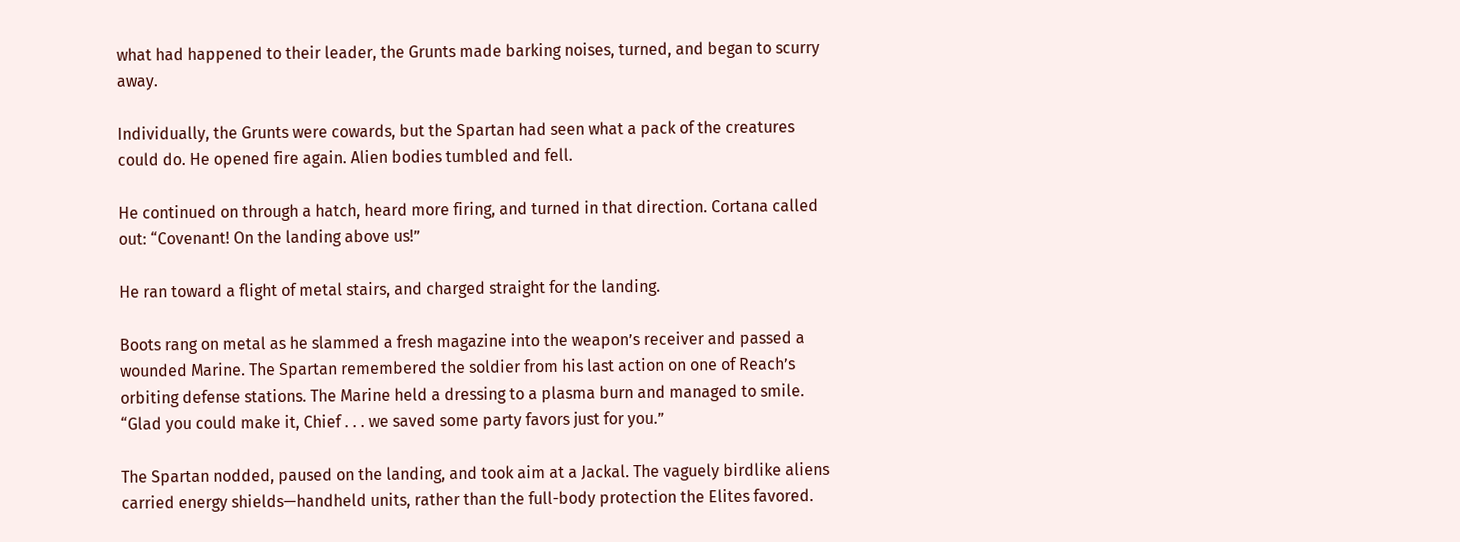what had happened to their leader, the Grunts made barking noises, turned, and began to scurry away.

Individually, the Grunts were cowards, but the Spartan had seen what a pack of the creatures could do. He opened fire again. Alien bodies tumbled and fell.

He continued on through a hatch, heard more firing, and turned in that direction. Cortana called out: “Covenant! On the landing above us!”

He ran toward a flight of metal stairs, and charged straight for the landing.

Boots rang on metal as he slammed a fresh magazine into the weapon’s receiver and passed a wounded Marine. The Spartan remembered the soldier from his last action on one of Reach’s orbiting defense stations. The Marine held a dressing to a plasma burn and managed to smile. “Glad you could make it, Chief . . . we saved some party favors just for you.”

The Spartan nodded, paused on the landing, and took aim at a Jackal. The vaguely birdlike aliens carried energy shields—handheld units, rather than the full-body protection the Elites favored.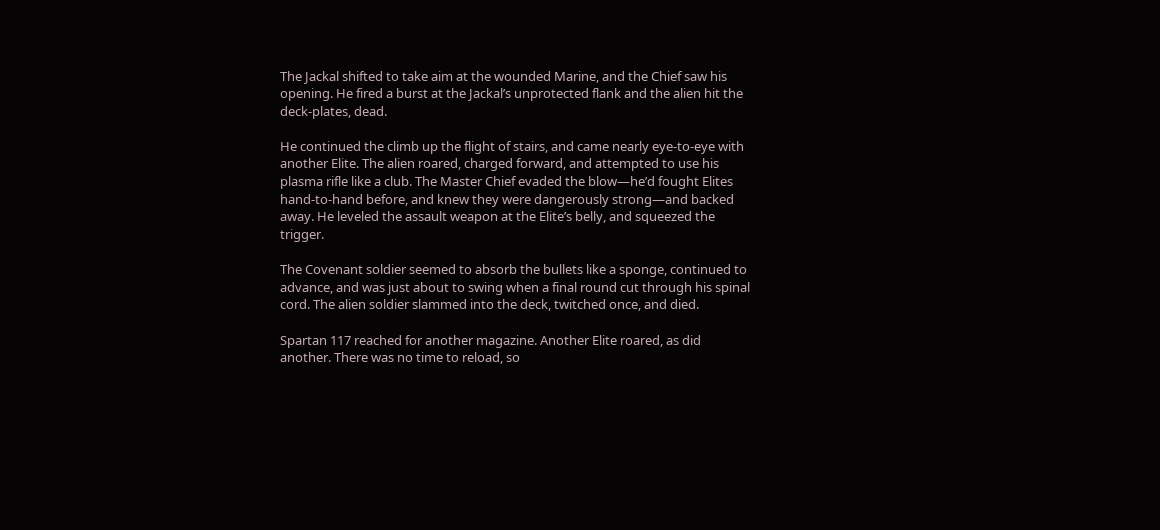The Jackal shifted to take aim at the wounded Marine, and the Chief saw his opening. He fired a burst at the Jackal’s unprotected flank and the alien hit the deck-plates, dead.

He continued the climb up the flight of stairs, and came nearly eye-to-eye with another Elite. The alien roared, charged forward, and attempted to use his plasma rifle like a club. The Master Chief evaded the blow—he’d fought Elites hand-to-hand before, and knew they were dangerously strong—and backed away. He leveled the assault weapon at the Elite’s belly, and squeezed the trigger.

The Covenant soldier seemed to absorb the bullets like a sponge, continued to advance, and was just about to swing when a final round cut through his spinal cord. The alien soldier slammed into the deck, twitched once, and died.

Spartan 117 reached for another magazine. Another Elite roared, as did another. There was no time to reload, so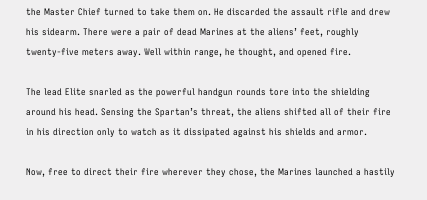the Master Chief turned to take them on. He discarded the assault rifle and drew his sidearm. There were a pair of dead Marines at the aliens’ feet, roughly twenty-five meters away. Well within range, he thought, and opened fire.

The lead Elite snarled as the powerful handgun rounds tore into the shielding around his head. Sensing the Spartan’s threat, the aliens shifted all of their fire in his direction only to watch as it dissipated against his shields and armor.

Now, free to direct their fire wherever they chose, the Marines launched a hastily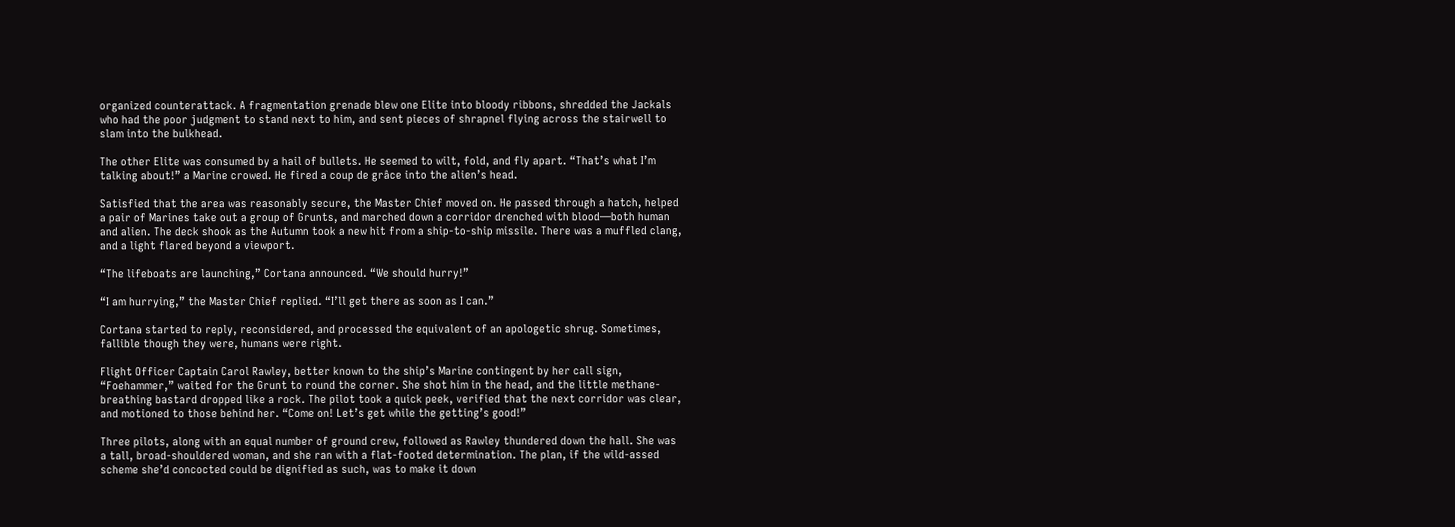organized counterattack. A fragmentation grenade blew one Elite into bloody ribbons, shredded the Jackals who had the poor judgment to stand next to him, and sent pieces of shrapnel flying across the stairwell to slam into the bulkhead.

The other Elite was consumed by a hail of bullets. He seemed to wilt, fold, and fly apart. “That’s what I’m talking about!” a Marine crowed. He fired a coup de grâce into the alien’s head.

Satisfied that the area was reasonably secure, the Master Chief moved on. He passed through a hatch, helped a pair of Marines take out a group of Grunts, and marched down a corridor drenched with blood—both human and alien. The deck shook as the Autumn took a new hit from a ship-to-ship missile. There was a muffled clang, and a light flared beyond a viewport.

“The lifeboats are launching,” Cortana announced. “We should hurry!”

“I am hurrying,” the Master Chief replied. “I’ll get there as soon as I can.”

Cortana started to reply, reconsidered, and processed the equivalent of an apologetic shrug. Sometimes, fallible though they were, humans were right.

Flight Officer Captain Carol Rawley, better known to the ship’s Marine contingent by her call sign, “Foehammer,” waited for the Grunt to round the corner. She shot him in the head, and the little methane-breathing bastard dropped like a rock. The pilot took a quick peek, verified that the next corridor was clear, and motioned to those behind her. “Come on! Let’s get while the getting’s good!”

Three pilots, along with an equal number of ground crew, followed as Rawley thundered down the hall. She was a tall, broad-shouldered woman, and she ran with a flat-footed determination. The plan, if the wild-assed scheme she’d concocted could be dignified as such, was to make it down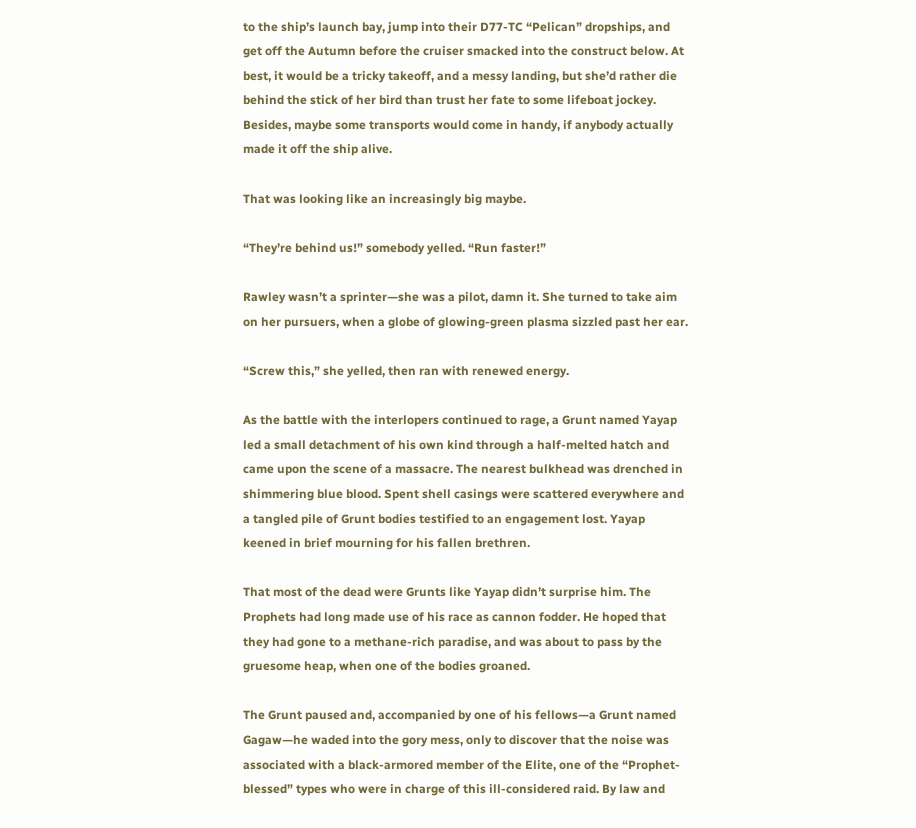to the ship’s launch bay, jump into their D77-TC “Pelican” dropships, and get off the Autumn before the cruiser smacked into the construct below. At best, it would be a tricky takeoff, and a messy landing, but she’d rather die behind the stick of her bird than trust her fate to some lifeboat jockey. Besides, maybe some transports would come in handy, if anybody actually made it off the ship alive.

That was looking like an increasingly big maybe.

“They’re behind us!” somebody yelled. “Run faster!”

Rawley wasn’t a sprinter—she was a pilot, damn it. She turned to take aim on her pursuers, when a globe of glowing-green plasma sizzled past her ear.

“Screw this,” she yelled, then ran with renewed energy.

As the battle with the interlopers continued to rage, a Grunt named Yayap led a small detachment of his own kind through a half-melted hatch and came upon the scene of a massacre. The nearest bulkhead was drenched in shimmering blue blood. Spent shell casings were scattered everywhere and a tangled pile of Grunt bodies testified to an engagement lost. Yayap keened in brief mourning for his fallen brethren.

That most of the dead were Grunts like Yayap didn’t surprise him. The Prophets had long made use of his race as cannon fodder. He hoped that they had gone to a methane-rich paradise, and was about to pass by the gruesome heap, when one of the bodies groaned.

The Grunt paused and, accompanied by one of his fellows—a Grunt named Gagaw—he waded into the gory mess, only to discover that the noise was associated with a black-armored member of the Elite, one of the “Prophet-blessed” types who were in charge of this ill-considered raid. By law and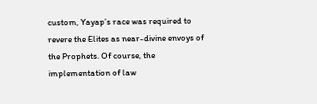custom, Yayap’s race was required to revere the Elites as near-divine envoys of the Prophets. Of course, the implementation of law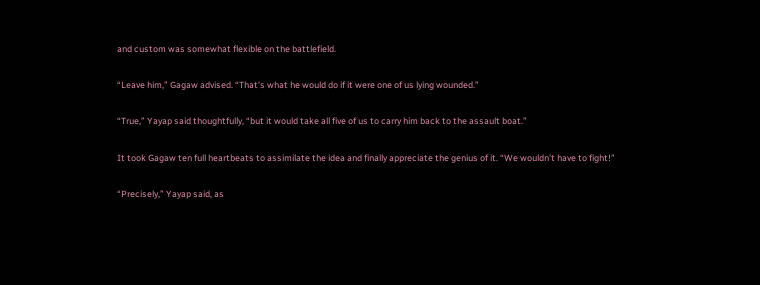and custom was somewhat flexible on the battlefield.

“Leave him,” Gagaw advised. “That’s what he would do if it were one of us lying wounded.”

“True,” Yayap said thoughtfully, “but it would take all five of us to carry him back to the assault boat.”

It took Gagaw ten full heartbeats to assimilate the idea and finally appreciate the genius of it. “We wouldn’t have to fight!”

“Precisely,” Yayap said, as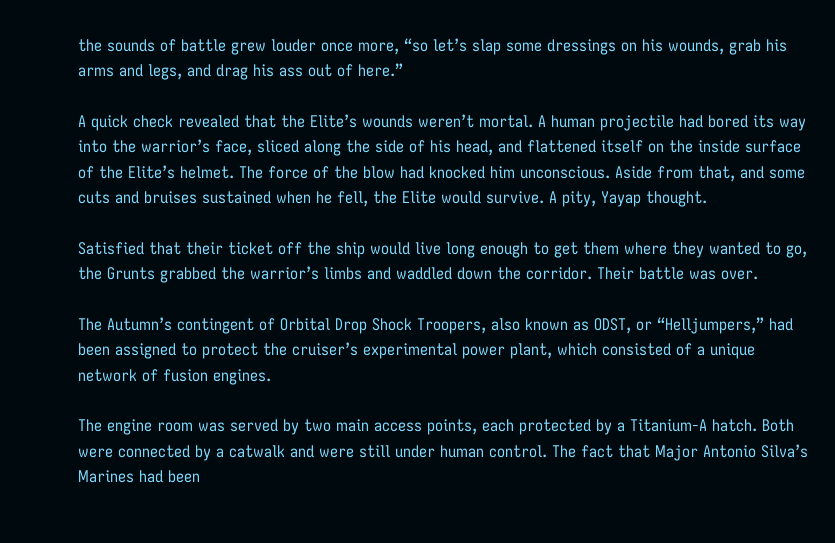the sounds of battle grew louder once more, “so let’s slap some dressings on his wounds, grab his arms and legs, and drag his ass out of here.”

A quick check revealed that the Elite’s wounds weren’t mortal. A human projectile had bored its way into the warrior’s face, sliced along the side of his head, and flattened itself on the inside surface of the Elite’s helmet. The force of the blow had knocked him unconscious. Aside from that, and some cuts and bruises sustained when he fell, the Elite would survive. A pity, Yayap thought.

Satisfied that their ticket off the ship would live long enough to get them where they wanted to go, the Grunts grabbed the warrior’s limbs and waddled down the corridor. Their battle was over.

The Autumn’s contingent of Orbital Drop Shock Troopers, also known as ODST, or “Helljumpers,” had been assigned to protect the cruiser’s experimental power plant, which consisted of a unique network of fusion engines.

The engine room was served by two main access points, each protected by a Titanium-A hatch. Both were connected by a catwalk and were still under human control. The fact that Major Antonio Silva’s Marines had been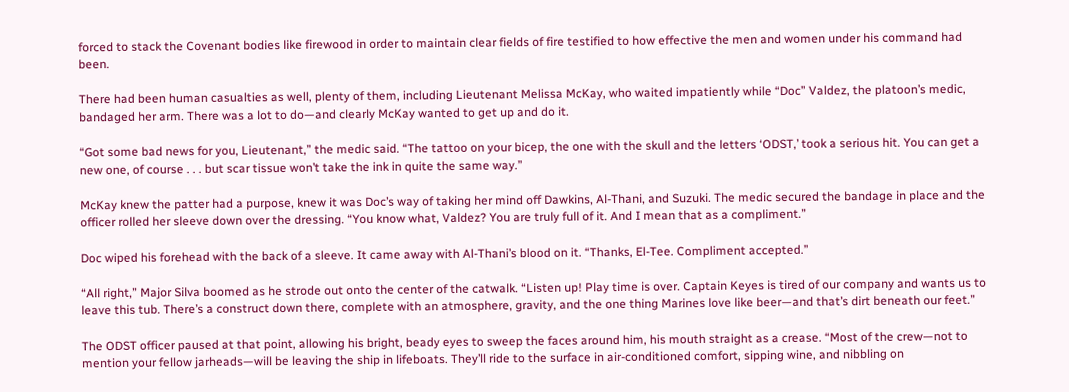forced to stack the Covenant bodies like firewood in order to maintain clear fields of fire testified to how effective the men and women under his command had been.

There had been human casualties as well, plenty of them, including Lieutenant Melissa McKay, who waited impatiently while “Doc” Valdez, the platoon’s medic, bandaged her arm. There was a lot to do—and clearly McKay wanted to get up and do it.

“Got some bad news for you, Lieutenant,” the medic said. “The tattoo on your bicep, the one with the skull and the letters ‘ODST,’ took a serious hit. You can get a new one, of course . . . but scar tissue won’t take the ink in quite the same way.”

McKay knew the patter had a purpose, knew it was Doc’s way of taking her mind off Dawkins, Al-Thani, and Suzuki. The medic secured the bandage in place and the officer rolled her sleeve down over the dressing. “You know what, Valdez? You are truly full of it. And I mean that as a compliment.”

Doc wiped his forehead with the back of a sleeve. It came away with Al-Thani’s blood on it. “Thanks, El-Tee. Compliment accepted.”

“All right,” Major Silva boomed as he strode out onto the center of the catwalk. “Listen up! Play time is over. Captain Keyes is tired of our company and wants us to leave this tub. There’s a construct down there, complete with an atmosphere, gravity, and the one thing Marines love like beer—and that’s dirt beneath our feet.”

The ODST officer paused at that point, allowing his bright, beady eyes to sweep the faces around him, his mouth straight as a crease. “Most of the crew—not to mention your fellow jarheads—will be leaving the ship in lifeboats. They’ll ride to the surface in air-conditioned comfort, sipping wine, and nibbling on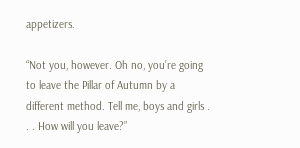appetizers.

“Not you, however. Oh no, you’re going to leave the Pillar of Autumn by a different method. Tell me, boys and girls . . . How will you leave?”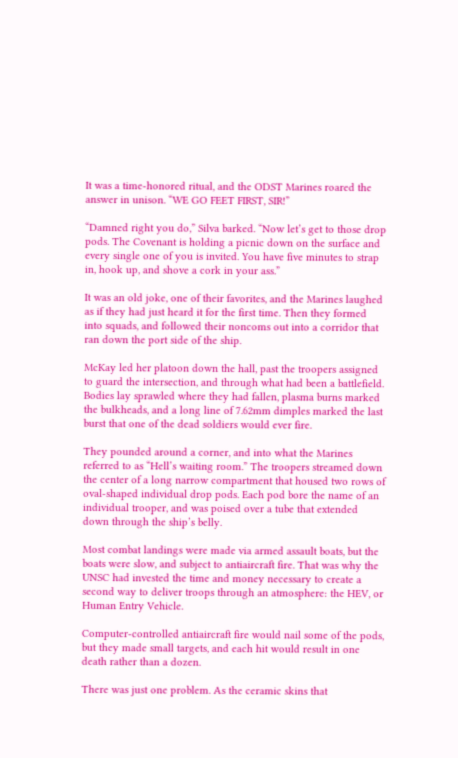It was a time-honored ritual, and the ODST Marines roared the answer in unison. “WE GO FEET FIRST, SIR!”

“Damned right you do,” Silva barked. “Now let’s get to those drop pods. The Covenant is holding a picnic down on the surface and every single one of you is invited. You have five minutes to strap in, hook up, and shove a cork in your ass.”

It was an old joke, one of their favorites, and the Marines laughed as if they had just heard it for the first time. Then they formed into squads, and followed their noncoms out into a corridor that ran down the port side of the ship.

McKay led her platoon down the hall, past the troopers assigned to guard the intersection, and through what had been a battlefield. Bodies lay sprawled where they had fallen, plasma burns marked the bulkheads, and a long line of 7.62mm dimples marked the last burst that one of the dead soldiers would ever fire.

They pounded around a corner, and into what the Marines referred to as “Hell’s waiting room.” The troopers streamed down the center of a long narrow compartment that housed two rows of oval-shaped individual drop pods. Each pod bore the name of an individual trooper, and was poised over a tube that extended down through the ship’s belly.

Most combat landings were made via armed assault boats, but the boats were slow, and subject to antiaircraft fire. That was why the UNSC had invested the time and money necessary to create a second way to deliver troops through an atmosphere: the HEV, or Human Entry Vehicle.

Computer-controlled antiaircraft fire would nail some of the pods, but they made small targets, and each hit would result in one death rather than a dozen.

There was just one problem. As the ceramic skins that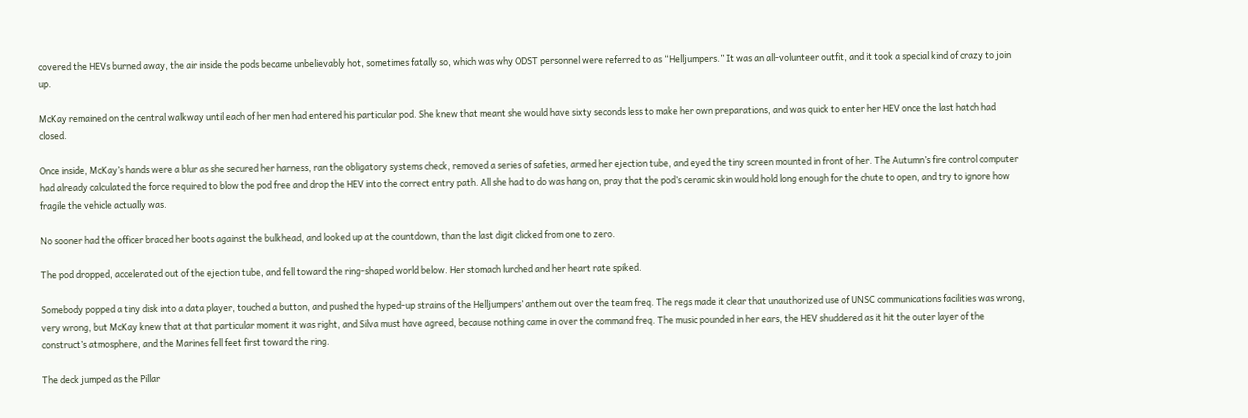covered the HEVs burned away, the air inside the pods became unbelievably hot, sometimes fatally so, which was why ODST personnel were referred to as “Helljumpers.” It was an all-volunteer outfit, and it took a special kind of crazy to join up.

McKay remained on the central walkway until each of her men had entered his particular pod. She knew that meant she would have sixty seconds less to make her own preparations, and was quick to enter her HEV once the last hatch had closed.

Once inside, McKay’s hands were a blur as she secured her harness, ran the obligatory systems check, removed a series of safeties, armed her ejection tube, and eyed the tiny screen mounted in front of her. The Autumn’s fire control computer had already calculated the force required to blow the pod free and drop the HEV into the correct entry path. All she had to do was hang on, pray that the pod’s ceramic skin would hold long enough for the chute to open, and try to ignore how fragile the vehicle actually was.

No sooner had the officer braced her boots against the bulkhead, and looked up at the countdown, than the last digit clicked from one to zero.

The pod dropped, accelerated out of the ejection tube, and fell toward the ring-shaped world below. Her stomach lurched and her heart rate spiked.

Somebody popped a tiny disk into a data player, touched a button, and pushed the hyped-up strains of the Helljumpers’ anthem out over the team freq. The regs made it clear that unauthorized use of UNSC communications facilities was wrong, very wrong, but McKay knew that at that particular moment it was right, and Silva must have agreed, because nothing came in over the command freq. The music pounded in her ears, the HEV shuddered as it hit the outer layer of the construct’s atmosphere, and the Marines fell feet first toward the ring.

The deck jumped as the Pillar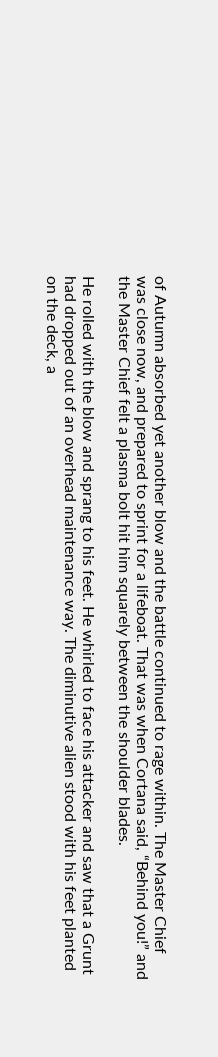of Autumn absorbed yet another blow and the battle continued to rage within. The Master Chief was close now, and prepared to sprint for a lifeboat. That was when Cortana said, “Behind you!” and the Master Chief felt a plasma bolt hit him squarely between the shoulder blades.

He rolled with the blow and sprang to his feet. He whirled to face his attacker and saw that a Grunt had dropped out of an overhead maintenance way. The diminutive alien stood with his feet planted on the deck, a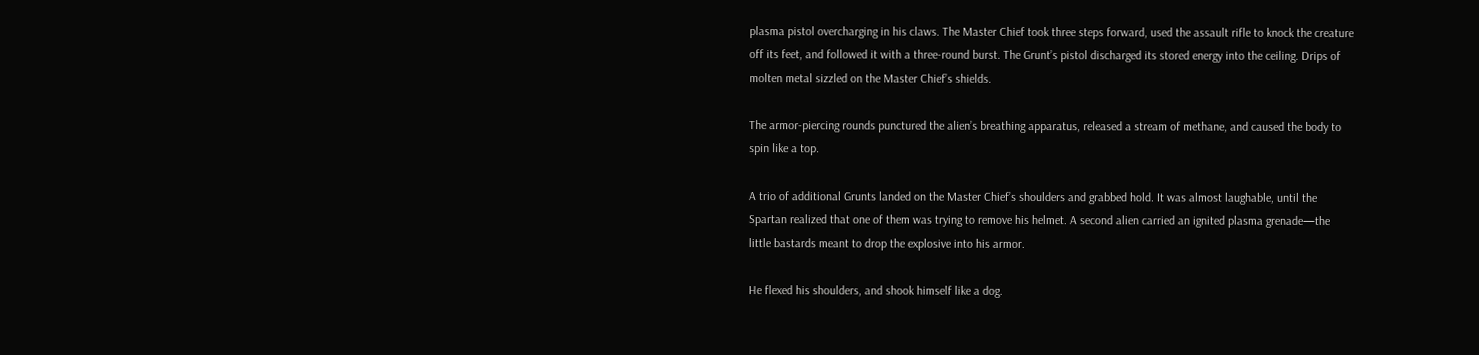plasma pistol overcharging in his claws. The Master Chief took three steps forward, used the assault rifle to knock the creature off its feet, and followed it with a three-round burst. The Grunt’s pistol discharged its stored energy into the ceiling. Drips of molten metal sizzled on the Master Chief’s shields.

The armor-piercing rounds punctured the alien’s breathing apparatus, released a stream of methane, and caused the body to spin like a top.

A trio of additional Grunts landed on the Master Chief’s shoulders and grabbed hold. It was almost laughable, until the Spartan realized that one of them was trying to remove his helmet. A second alien carried an ignited plasma grenade—the little bastards meant to drop the explosive into his armor.

He flexed his shoulders, and shook himself like a dog.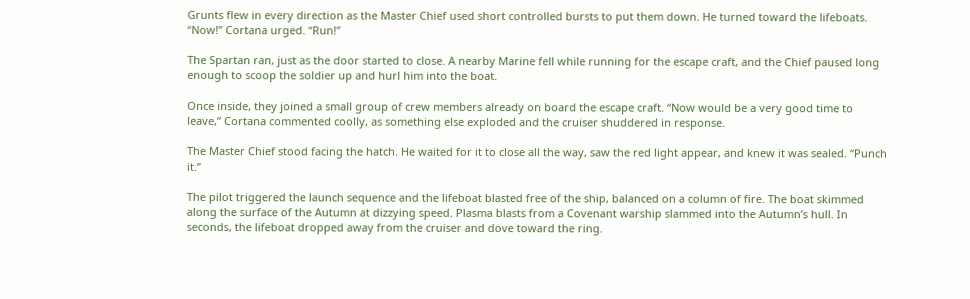Grunts flew in every direction as the Master Chief used short controlled bursts to put them down. He turned toward the lifeboats. “Now!” Cortana urged. “Run!”

The Spartan ran, just as the door started to close. A nearby Marine fell while running for the escape craft, and the Chief paused long enough to scoop the soldier up and hurl him into the boat.

Once inside, they joined a small group of crew members already on board the escape craft. “Now would be a very good time to leave,” Cortana commented coolly, as something else exploded and the cruiser shuddered in response.

The Master Chief stood facing the hatch. He waited for it to close all the way, saw the red light appear, and knew it was sealed. “Punch it.”

The pilot triggered the launch sequence and the lifeboat blasted free of the ship, balanced on a column of fire. The boat skimmed along the surface of the Autumn at dizzying speed. Plasma blasts from a Covenant warship slammed into the Autumn’s hull. In seconds, the lifeboat dropped away from the cruiser and dove toward the ring.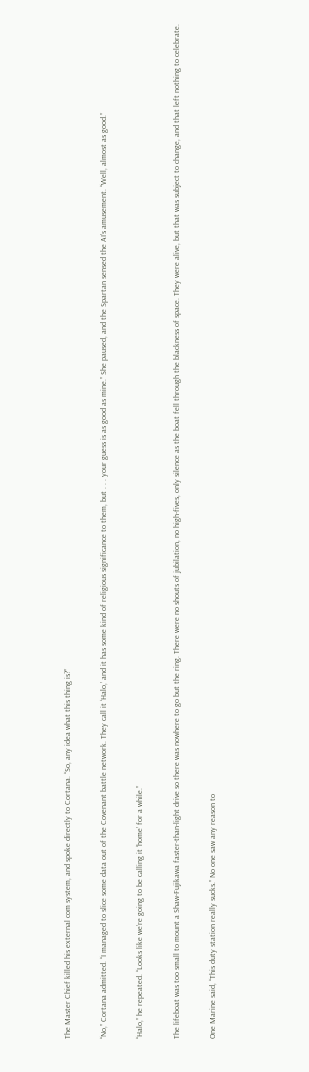The Master Chief killed his external com system, and spoke directly to Cortana. “So, any idea what this thing is?”

“No,” Cortana admitted. “I managed to slice some data out of the Covenant battle network. They call it ‘Halo,’ and it has some kind of religious significance to them, but . . . your guess is as good as mine.” She paused, and the Spartan sensed the AI’s amusement. “Well, almost as good.”

“Halo,” he repeated. “Looks like we’re going to be calling it ‘home’ for a while.”

The lifeboat was too small to mount a Shaw-Fujikawa faster-than-light drive so there was nowhere to go but the ring. There were no shouts of jubilation, no high-fives, only silence as the boat fell through the blackness of space. They were alive, but that was subject to change, and that left nothing to celebrate.

One Marine said, “This duty station really sucks.” No one saw any reason to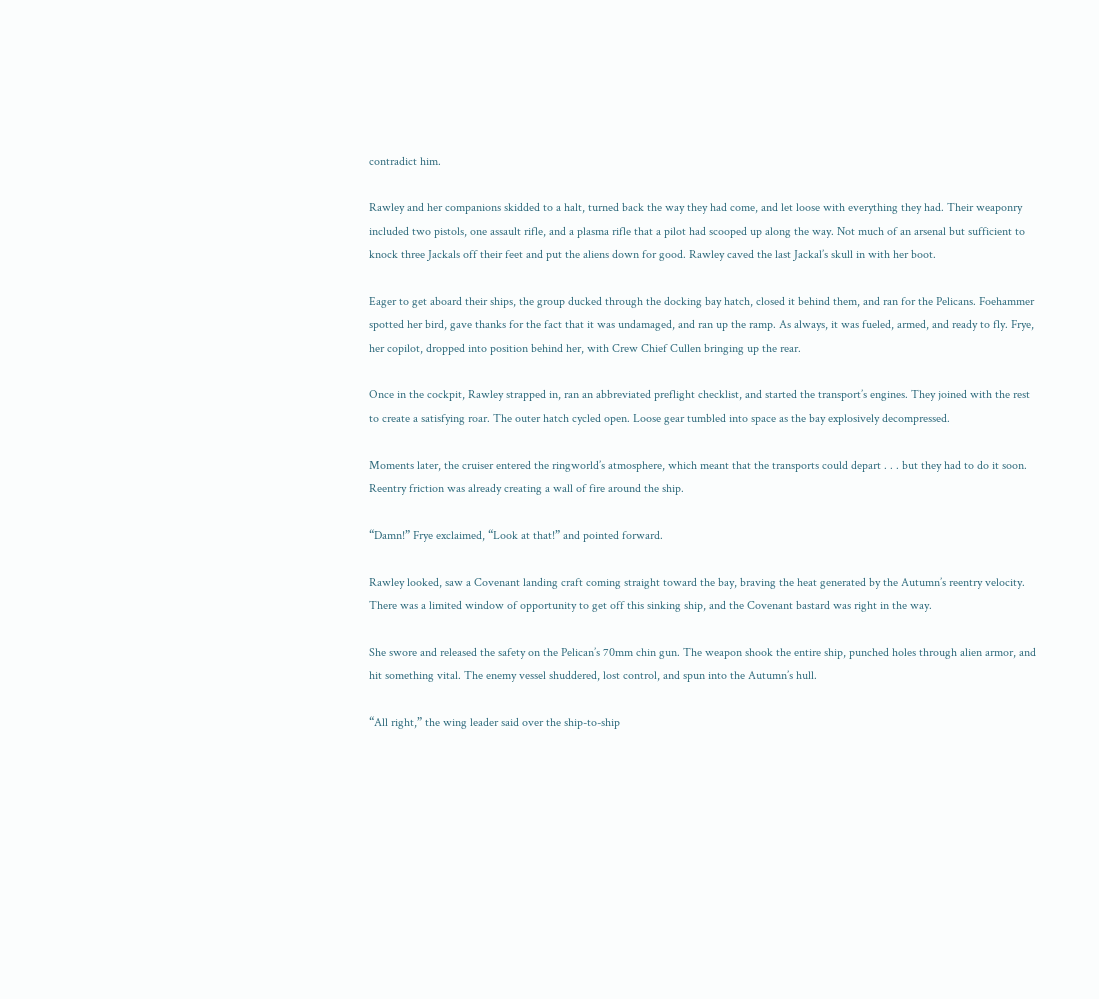contradict him.

Rawley and her companions skidded to a halt, turned back the way they had come, and let loose with everything they had. Their weaponry included two pistols, one assault rifle, and a plasma rifle that a pilot had scooped up along the way. Not much of an arsenal but sufficient to knock three Jackals off their feet and put the aliens down for good. Rawley caved the last Jackal’s skull in with her boot.

Eager to get aboard their ships, the group ducked through the docking bay hatch, closed it behind them, and ran for the Pelicans. Foehammer spotted her bird, gave thanks for the fact that it was undamaged, and ran up the ramp. As always, it was fueled, armed, and ready to fly. Frye, her copilot, dropped into position behind her, with Crew Chief Cullen bringing up the rear.

Once in the cockpit, Rawley strapped in, ran an abbreviated preflight checklist, and started the transport’s engines. They joined with the rest to create a satisfying roar. The outer hatch cycled open. Loose gear tumbled into space as the bay explosively decompressed.

Moments later, the cruiser entered the ringworld’s atmosphere, which meant that the transports could depart . . . but they had to do it soon. Reentry friction was already creating a wall of fire around the ship.

“Damn!” Frye exclaimed, “Look at that!” and pointed forward.

Rawley looked, saw a Covenant landing craft coming straight toward the bay, braving the heat generated by the Autumn’s reentry velocity. There was a limited window of opportunity to get off this sinking ship, and the Covenant bastard was right in the way.

She swore and released the safety on the Pelican’s 70mm chin gun. The weapon shook the entire ship, punched holes through alien armor, and hit something vital. The enemy vessel shuddered, lost control, and spun into the Autumn’s hull.

“All right,” the wing leader said over the ship-to-ship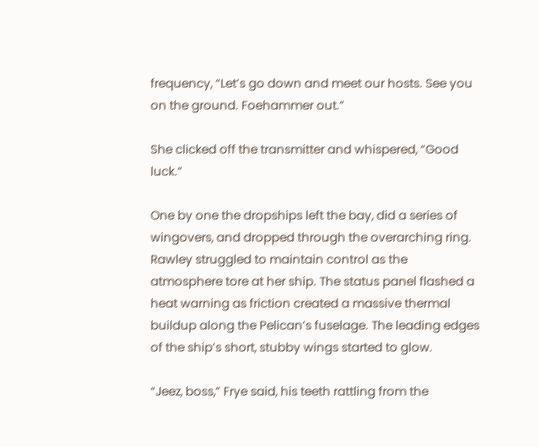frequency, “Let’s go down and meet our hosts. See you on the ground. Foehammer out.”

She clicked off the transmitter and whispered, “Good luck.”

One by one the dropships left the bay, did a series of wingovers, and dropped through the overarching ring. Rawley struggled to maintain control as the atmosphere tore at her ship. The status panel flashed a heat warning as friction created a massive thermal buildup along the Pelican’s fuselage. The leading edges of the ship’s short, stubby wings started to glow.

“Jeez, boss,” Frye said, his teeth rattling from the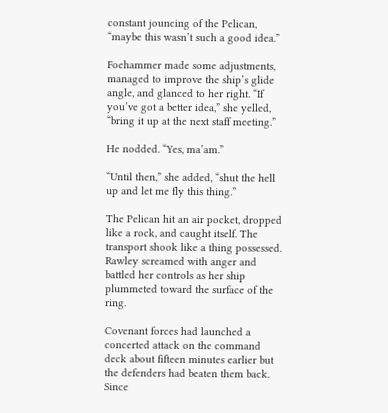constant jouncing of the Pelican, “maybe this wasn’t such a good idea.”

Foehammer made some adjustments, managed to improve the ship’s glide angle, and glanced to her right. “If you’ve got a better idea,” she yelled, “bring it up at the next staff meeting.”

He nodded. “Yes, ma’am.”

“Until then,” she added, “shut the hell up and let me fly this thing.”

The Pelican hit an air pocket, dropped like a rock, and caught itself. The transport shook like a thing possessed. Rawley screamed with anger and battled her controls as her ship plummeted toward the surface of the ring.

Covenant forces had launched a concerted attack on the command deck about fifteen minutes earlier but the defenders had beaten them back. Since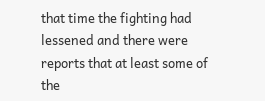that time the fighting had lessened and there were reports that at least some of the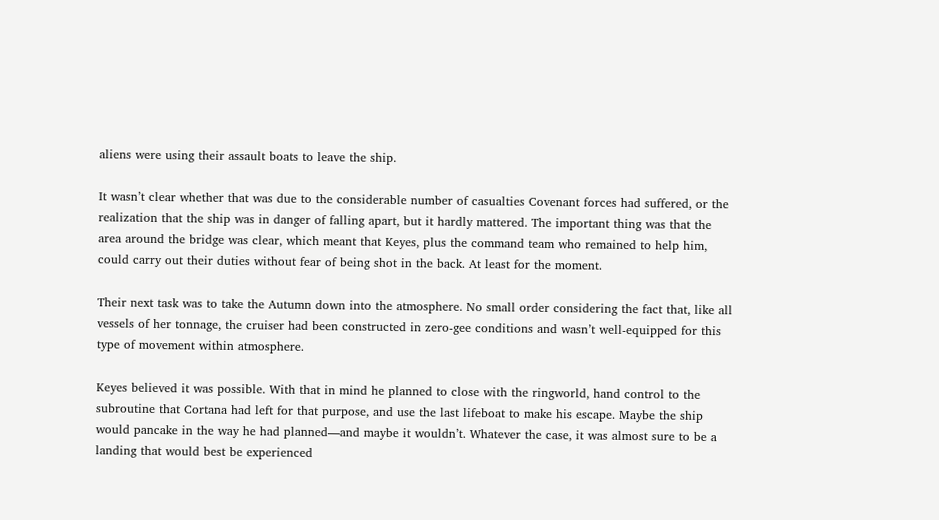aliens were using their assault boats to leave the ship.

It wasn’t clear whether that was due to the considerable number of casualties Covenant forces had suffered, or the realization that the ship was in danger of falling apart, but it hardly mattered. The important thing was that the area around the bridge was clear, which meant that Keyes, plus the command team who remained to help him, could carry out their duties without fear of being shot in the back. At least for the moment.

Their next task was to take the Autumn down into the atmosphere. No small order considering the fact that, like all vessels of her tonnage, the cruiser had been constructed in zero-gee conditions and wasn’t well-equipped for this type of movement within atmosphere.

Keyes believed it was possible. With that in mind he planned to close with the ringworld, hand control to the subroutine that Cortana had left for that purpose, and use the last lifeboat to make his escape. Maybe the ship would pancake in the way he had planned—and maybe it wouldn’t. Whatever the case, it was almost sure to be a landing that would best be experienced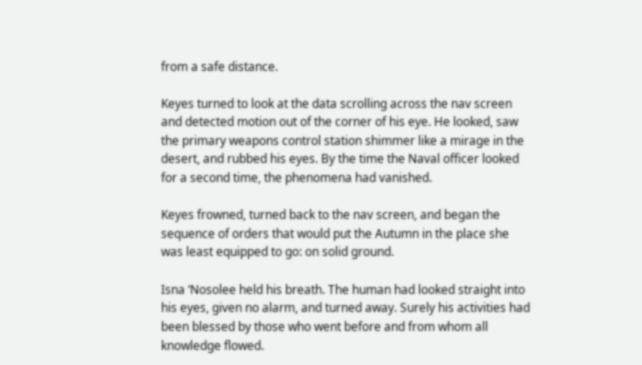from a safe distance.

Keyes turned to look at the data scrolling across the nav screen and detected motion out of the corner of his eye. He looked, saw the primary weapons control station shimmer like a mirage in the desert, and rubbed his eyes. By the time the Naval officer looked for a second time, the phenomena had vanished.

Keyes frowned, turned back to the nav screen, and began the sequence of orders that would put the Autumn in the place she was least equipped to go: on solid ground.

Isna ‘Nosolee held his breath. The human had looked straight into his eyes, given no alarm, and turned away. Surely his activities had been blessed by those who went before and from whom all knowledge flowed.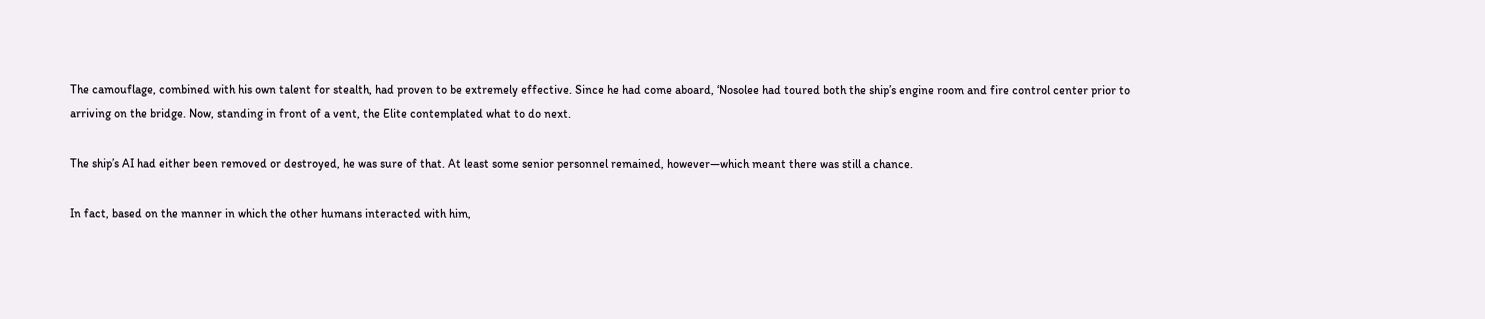The camouflage, combined with his own talent for stealth, had proven to be extremely effective. Since he had come aboard, ‘Nosolee had toured both the ship’s engine room and fire control center prior to arriving on the bridge. Now, standing in front of a vent, the Elite contemplated what to do next.

The ship’s AI had either been removed or destroyed, he was sure of that. At least some senior personnel remained, however—which meant there was still a chance.

In fact, based on the manner in which the other humans interacted with him,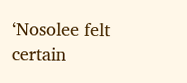‘Nosolee felt certain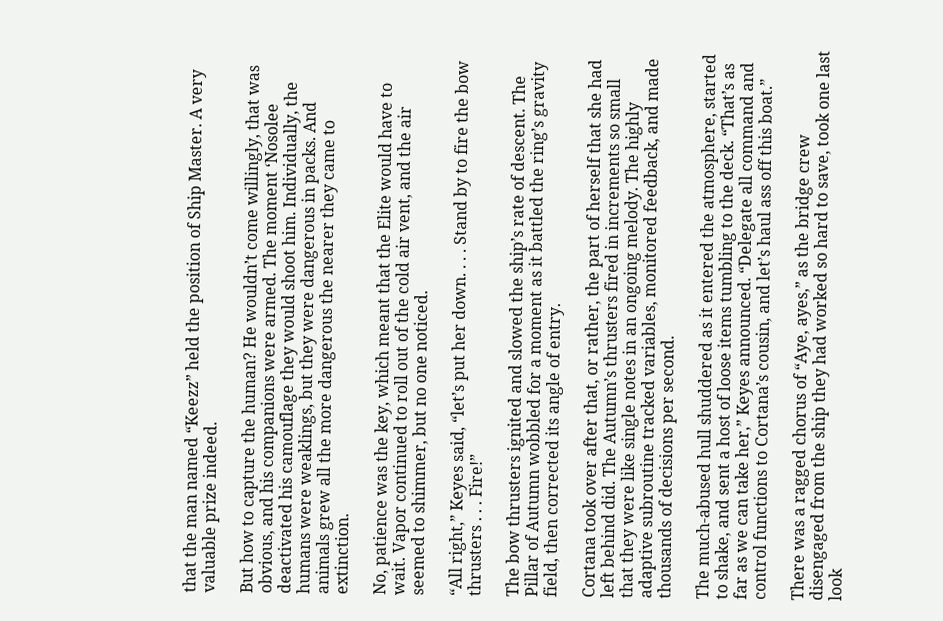that the man named “Keezz” held the position of Ship Master. A very valuable prize indeed.

But how to capture the human? He wouldn’t come willingly, that was obvious, and his companions were armed. The moment ‘Nosolee deactivated his camouflage they would shoot him. Individually, the humans were weaklings, but they were dangerous in packs. And animals grew all the more dangerous the nearer they came to extinction.

No, patience was the key, which meant that the Elite would have to wait. Vapor continued to roll out of the cold air vent, and the air seemed to shimmer, but no one noticed.

“All right,” Keyes said, “let’s put her down. . . . Stand by to fire the bow thrusters . . . Fire!”

The bow thrusters ignited and slowed the ship’s rate of descent. The Pillar of Autumn wobbled for a moment as it battled the ring’s gravity field, then corrected its angle of entry.

Cortana took over after that, or rather, the part of herself that she had left behind did. The Autumn’s thrusters fired in increments so small that they were like single notes in an ongoing melody. The highly adaptive subroutine tracked variables, monitored feedback, and made thousands of decisions per second.

The much-abused hull shuddered as it entered the atmosphere, started to shake, and sent a host of loose items tumbling to the deck. “That’s as far as we can take her,” Keyes announced. “Delegate all command and control functions to Cortana’s cousin, and let’s haul ass off this boat.”

There was a ragged chorus of “Aye, ayes,” as the bridge crew disengaged from the ship they had worked so hard to save, took one last look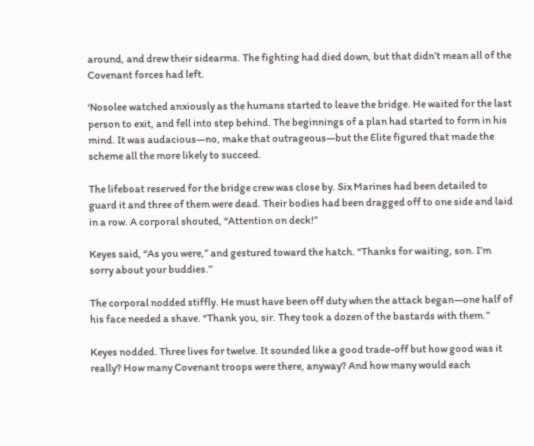around, and drew their sidearms. The fighting had died down, but that didn’t mean all of the Covenant forces had left.

‘Nosolee watched anxiously as the humans started to leave the bridge. He waited for the last person to exit, and fell into step behind. The beginnings of a plan had started to form in his mind. It was audacious—no, make that outrageous—but the Elite figured that made the scheme all the more likely to succeed.

The lifeboat reserved for the bridge crew was close by. Six Marines had been detailed to guard it and three of them were dead. Their bodies had been dragged off to one side and laid in a row. A corporal shouted, “Attention on deck!”

Keyes said, “As you were,” and gestured toward the hatch. “Thanks for waiting, son. I’m sorry about your buddies.”

The corporal nodded stiffly. He must have been off duty when the attack began—one half of his face needed a shave. “Thank you, sir. They took a dozen of the bastards with them.”

Keyes nodded. Three lives for twelve. It sounded like a good trade-off but how good was it really? How many Covenant troops were there, anyway? And how many would each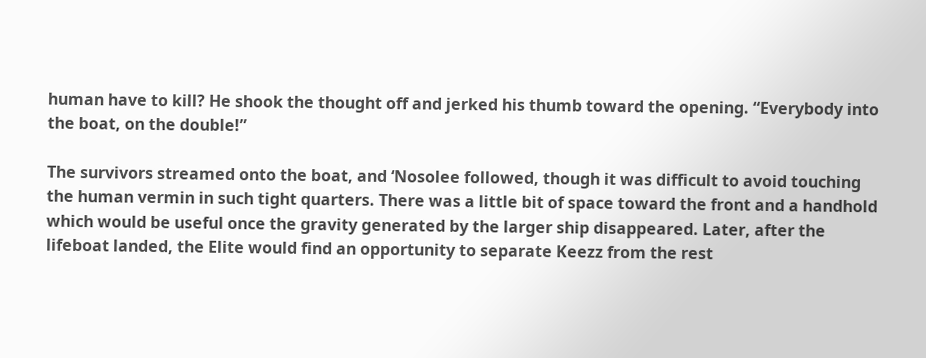human have to kill? He shook the thought off and jerked his thumb toward the opening. “Everybody into the boat, on the double!”

The survivors streamed onto the boat, and ‘Nosolee followed, though it was difficult to avoid touching the human vermin in such tight quarters. There was a little bit of space toward the front and a handhold which would be useful once the gravity generated by the larger ship disappeared. Later, after the lifeboat landed, the Elite would find an opportunity to separate Keezz from the rest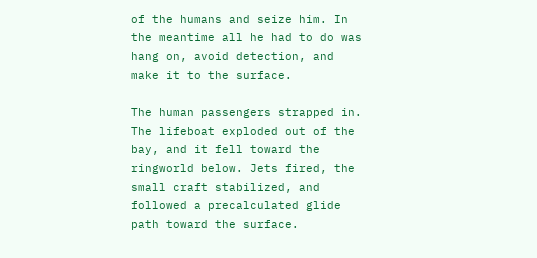of the humans and seize him. In the meantime all he had to do was hang on, avoid detection, and make it to the surface.

The human passengers strapped in. The lifeboat exploded out of the bay, and it fell toward the ringworld below. Jets fired, the small craft stabilized, and followed a precalculated glide path toward the surface.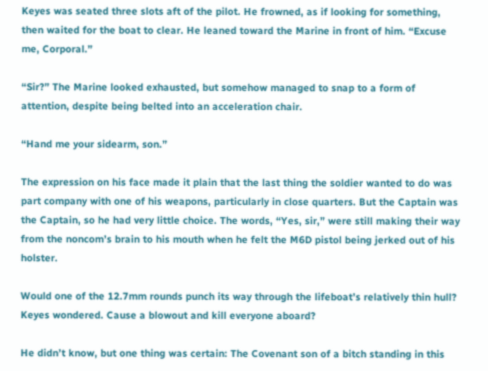Keyes was seated three slots aft of the pilot. He frowned, as if looking for something, then waited for the boat to clear. He leaned toward the Marine in front of him. “Excuse me, Corporal.”

“Sir?” The Marine looked exhausted, but somehow managed to snap to a form of attention, despite being belted into an acceleration chair.

“Hand me your sidearm, son.”

The expression on his face made it plain that the last thing the soldier wanted to do was part company with one of his weapons, particularly in close quarters. But the Captain was the Captain, so he had very little choice. The words, “Yes, sir,” were still making their way from the noncom’s brain to his mouth when he felt the M6D pistol being jerked out of his holster.

Would one of the 12.7mm rounds punch its way through the lifeboat’s relatively thin hull? Keyes wondered. Cause a blowout and kill everyone aboard?

He didn’t know, but one thing was certain: The Covenant son of a bitch standing in this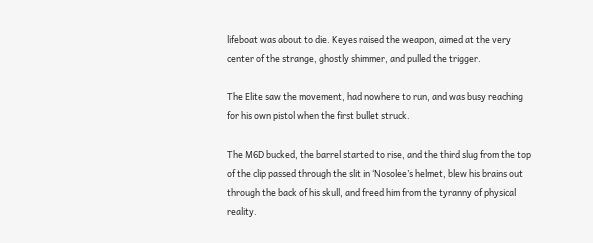lifeboat was about to die. Keyes raised the weapon, aimed at the very center of the strange, ghostly shimmer, and pulled the trigger.

The Elite saw the movement, had nowhere to run, and was busy reaching for his own pistol when the first bullet struck.

The M6D bucked, the barrel started to rise, and the third slug from the top of the clip passed through the slit in ‘Nosolee’s helmet, blew his brains out through the back of his skull, and freed him from the tyranny of physical reality.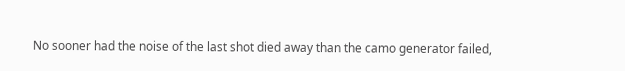No sooner had the noise of the last shot died away than the camo generator failed,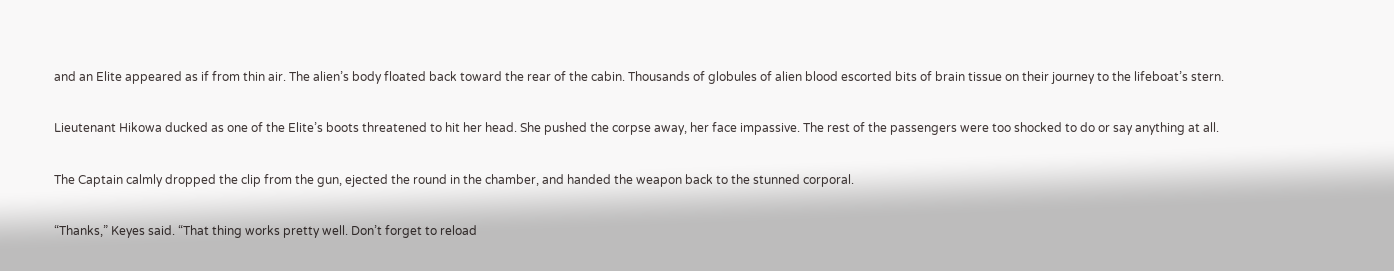and an Elite appeared as if from thin air. The alien’s body floated back toward the rear of the cabin. Thousands of globules of alien blood escorted bits of brain tissue on their journey to the lifeboat’s stern.

Lieutenant Hikowa ducked as one of the Elite’s boots threatened to hit her head. She pushed the corpse away, her face impassive. The rest of the passengers were too shocked to do or say anything at all.

The Captain calmly dropped the clip from the gun, ejected the round in the chamber, and handed the weapon back to the stunned corporal.

“Thanks,” Keyes said. “That thing works pretty well. Don’t forget to reload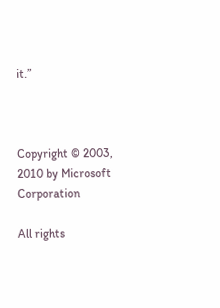it.”



Copyright © 2003, 2010 by Microsoft Corporation

All rights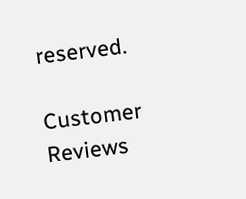reserved.

Customer Reviews